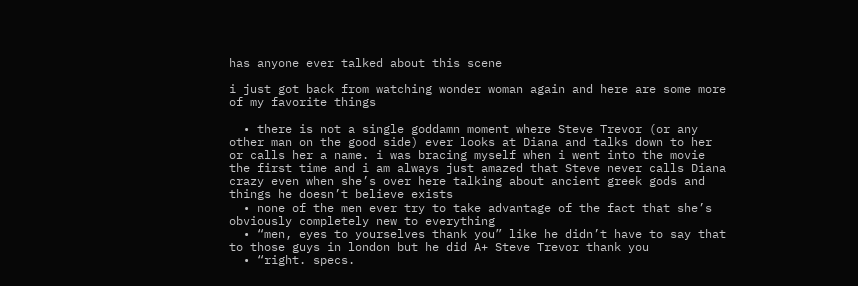has anyone ever talked about this scene

i just got back from watching wonder woman again and here are some more of my favorite things

  • there is not a single goddamn moment where Steve Trevor (or any other man on the good side) ever looks at Diana and talks down to her or calls her a name. i was bracing myself when i went into the movie the first time and i am always just amazed that Steve never calls Diana crazy even when she’s over here talking about ancient greek gods and things he doesn’t believe exists
  • none of the men ever try to take advantage of the fact that she’s obviously completely new to everything
  • “men, eyes to yourselves thank you” like he didn’t have to say that to those guys in london but he did A+ Steve Trevor thank you
  • “right. specs.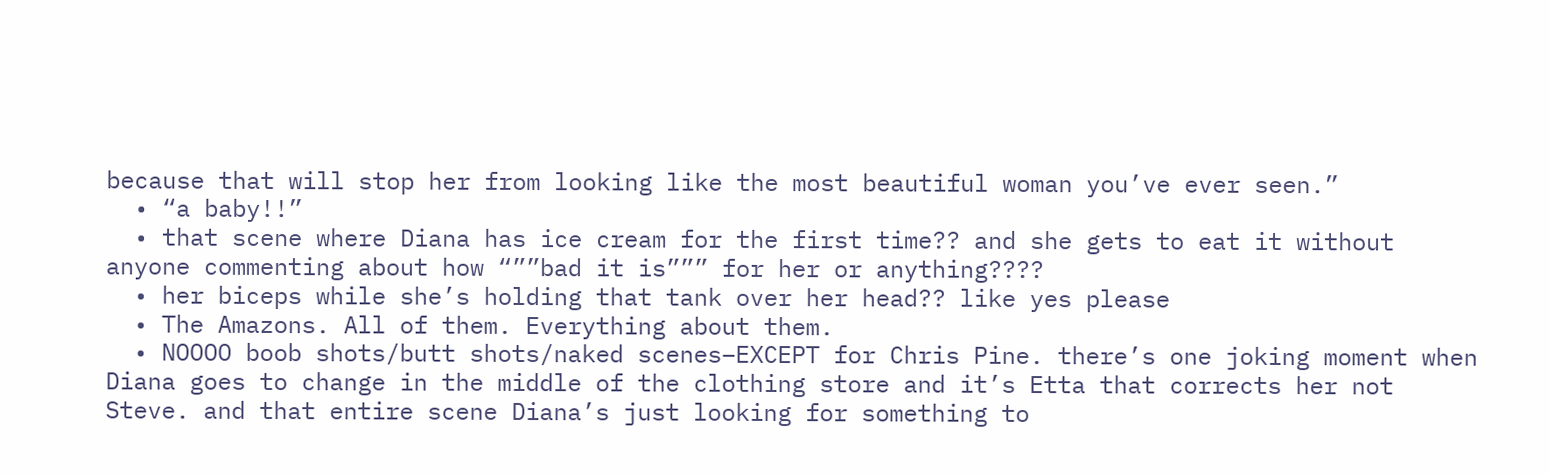because that will stop her from looking like the most beautiful woman you’ve ever seen.”
  • “a baby!!”
  • that scene where Diana has ice cream for the first time?? and she gets to eat it without anyone commenting about how “””bad it is””” for her or anything????
  • her biceps while she’s holding that tank over her head?? like yes please
  • The Amazons. All of them. Everything about them.
  • NOOOO boob shots/butt shots/naked scenes–EXCEPT for Chris Pine. there’s one joking moment when Diana goes to change in the middle of the clothing store and it’s Etta that corrects her not Steve. and that entire scene Diana’s just looking for something to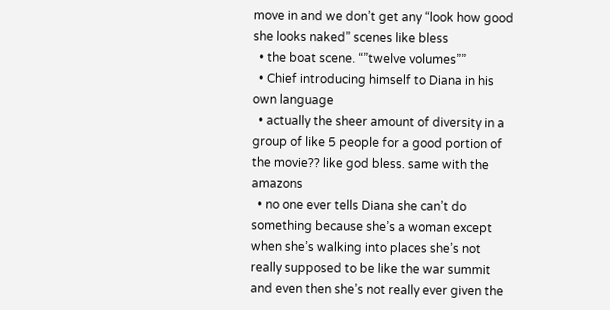move in and we don’t get any “look how good she looks naked” scenes like bless
  • the boat scene. “”twelve volumes””
  • Chief introducing himself to Diana in his own language
  • actually the sheer amount of diversity in a group of like 5 people for a good portion of the movie?? like god bless. same with the amazons
  • no one ever tells Diana she can’t do something because she’s a woman except when she’s walking into places she’s not really supposed to be like the war summit and even then she’s not really ever given the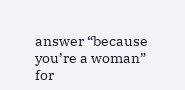answer “because you’re a woman” for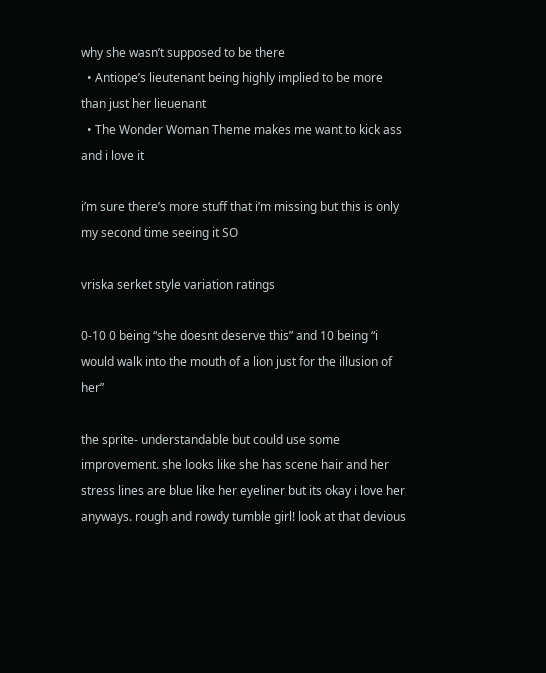why she wasn’t supposed to be there
  • Antiope’s lieutenant being highly implied to be more than just her lieuenant
  • The Wonder Woman Theme makes me want to kick ass and i love it

i’m sure there’s more stuff that i’m missing but this is only my second time seeing it SO

vriska serket style variation ratings

0-10 0 being “she doesnt deserve this” and 10 being “i would walk into the mouth of a lion just for the illusion of her”

the sprite- understandable but could use some improvement. she looks like she has scene hair and her stress lines are blue like her eyeliner but its okay i love her anyways. rough and rowdy tumble girl! look at that devious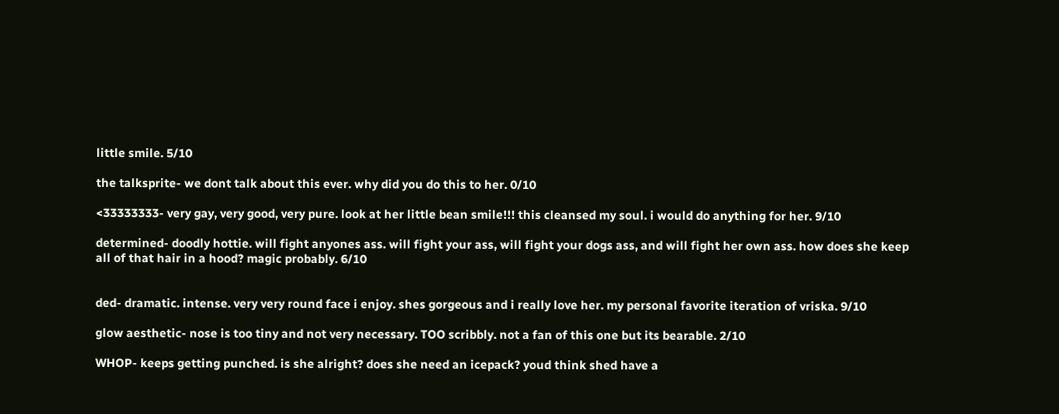little smile. 5/10

the talksprite- we dont talk about this ever. why did you do this to her. 0/10

<33333333- very gay, very good, very pure. look at her little bean smile!!! this cleansed my soul. i would do anything for her. 9/10

determined- doodly hottie. will fight anyones ass. will fight your ass, will fight your dogs ass, and will fight her own ass. how does she keep all of that hair in a hood? magic probably. 6/10


ded- dramatic. intense. very very round face i enjoy. shes gorgeous and i really love her. my personal favorite iteration of vriska. 9/10

glow aesthetic- nose is too tiny and not very necessary. TOO scribbly. not a fan of this one but its bearable. 2/10

WHOP- keeps getting punched. is she alright? does she need an icepack? youd think shed have a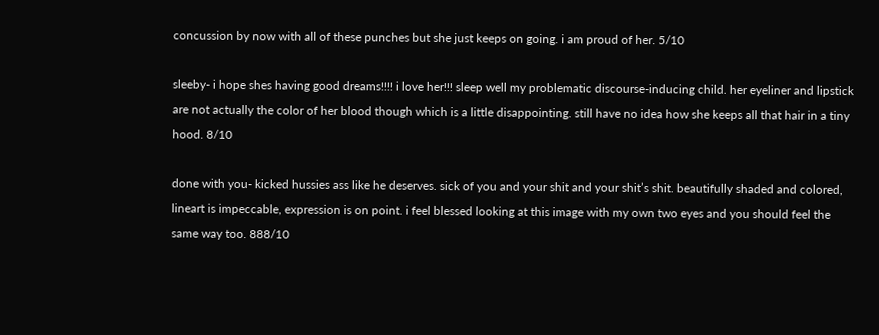concussion by now with all of these punches but she just keeps on going. i am proud of her. 5/10

sleeby- i hope shes having good dreams!!!! i love her!!! sleep well my problematic discourse-inducing child. her eyeliner and lipstick are not actually the color of her blood though which is a little disappointing. still have no idea how she keeps all that hair in a tiny hood. 8/10

done with you- kicked hussies ass like he deserves. sick of you and your shit and your shit’s shit. beautifully shaded and colored, lineart is impeccable, expression is on point. i feel blessed looking at this image with my own two eyes and you should feel the same way too. 888/10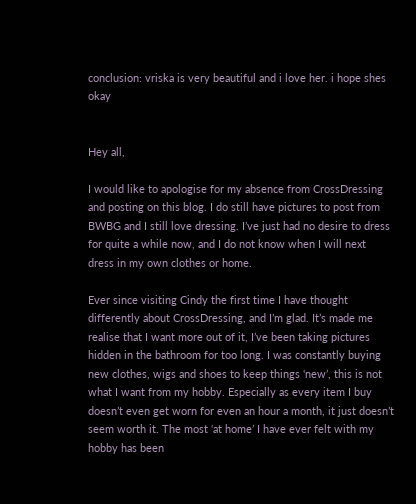conclusion: vriska is very beautiful and i love her. i hope shes okay


Hey all,

I would like to apologise for my absence from CrossDressing and posting on this blog. I do still have pictures to post from BWBG and I still love dressing. I’ve just had no desire to dress for quite a while now, and I do not know when I will next dress in my own clothes or home.

Ever since visiting Cindy the first time I have thought differently about CrossDressing, and I’m glad. It’s made me realise that I want more out of it, I’ve been taking pictures hidden in the bathroom for too long. I was constantly buying new clothes, wigs and shoes to keep things ‘new’, this is not what I want from my hobby. Especially as every item I buy doesn’t even get worn for even an hour a month, it just doesn’t seem worth it. The most ‘at home’ I have ever felt with my hobby has been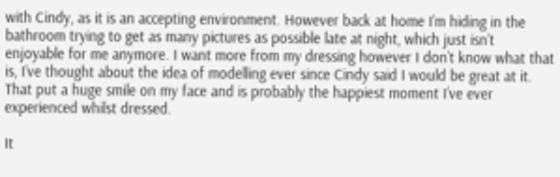with Cindy, as it is an accepting environment. However back at home I’m hiding in the bathroom trying to get as many pictures as possible late at night, which just isn’t enjoyable for me anymore. I want more from my dressing however I don’t know what that is, I’ve thought about the idea of modelling ever since Cindy said I would be great at it. That put a huge smile on my face and is probably the happiest moment I’ve ever experienced whilst dressed.

It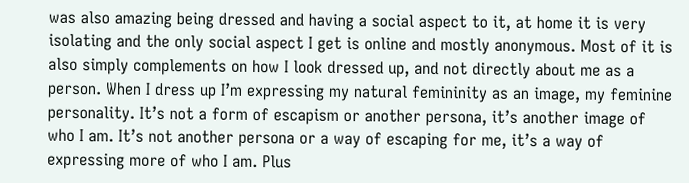was also amazing being dressed and having a social aspect to it, at home it is very isolating and the only social aspect I get is online and mostly anonymous. Most of it is also simply complements on how I look dressed up, and not directly about me as a person. When I dress up I’m expressing my natural femininity as an image, my feminine personality. It’s not a form of escapism or another persona, it’s another image of who I am. It’s not another persona or a way of escaping for me, it’s a way of expressing more of who I am. Plus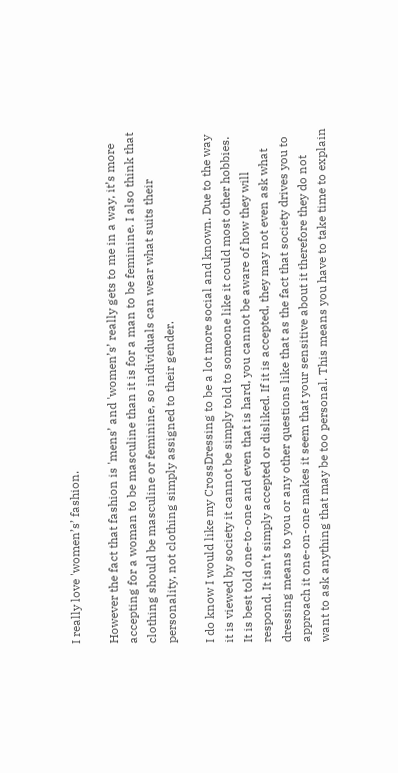I really love 'women’s’ fashion.

However the fact that fashion is 'mens’ and 'women’s’ really gets to me in a way, it’s more accepting for a woman to be masculine than it is for a man to be feminine. I also think that clothing should be masculine or feminine, so individuals can wear what suits their personality, not clothing simply assigned to their gender.

I do know I would like my CrossDressing to be a lot more social and known. Due to the way it is viewed by society it cannot be simply told to someone like it could most other hobbies. It is best told one-to-one and even that is hard, you cannot be aware of how they will respond. It isn’t simply accepted or disliked. If it is accepted, they may not even ask what dressing means to you or any other questions like that as the fact that society drives you to approach it one-on-one makes it seem that your sensitive about it therefore they do not want to ask anything that may be too personal. This means you have to take time to explain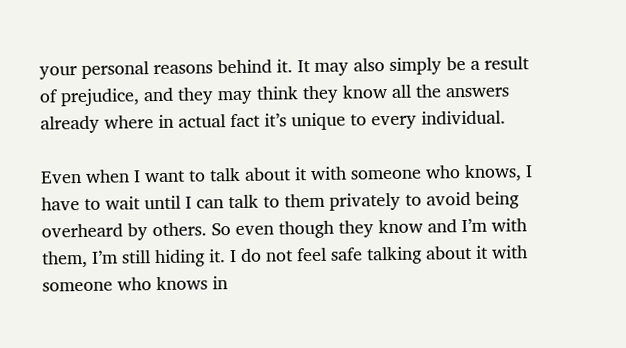your personal reasons behind it. It may also simply be a result of prejudice, and they may think they know all the answers already where in actual fact it’s unique to every individual.

Even when I want to talk about it with someone who knows, I have to wait until I can talk to them privately to avoid being overheard by others. So even though they know and I’m with them, I’m still hiding it. I do not feel safe talking about it with someone who knows in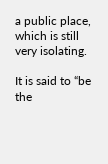a public place, which is still very isolating.

It is said to “be the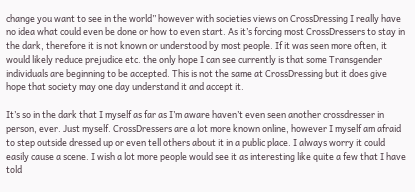change you want to see in the world” however with societies views on CrossDressing I really have no idea what could even be done or how to even start. As it’s forcing most CrossDressers to stay in the dark, therefore it is not known or understood by most people. If it was seen more often, it would likely reduce prejudice etc. the only hope I can see currently is that some Transgender individuals are beginning to be accepted. This is not the same at CrossDressing but it does give hope that society may one day understand it and accept it.

It’s so in the dark that I myself as far as I’m aware haven’t even seen another crossdresser in person, ever. Just myself. CrossDressers are a lot more known online, however I myself am afraid to step outside dressed up or even tell others about it in a public place. I always worry it could easily cause a scene. I wish a lot more people would see it as interesting like quite a few that I have told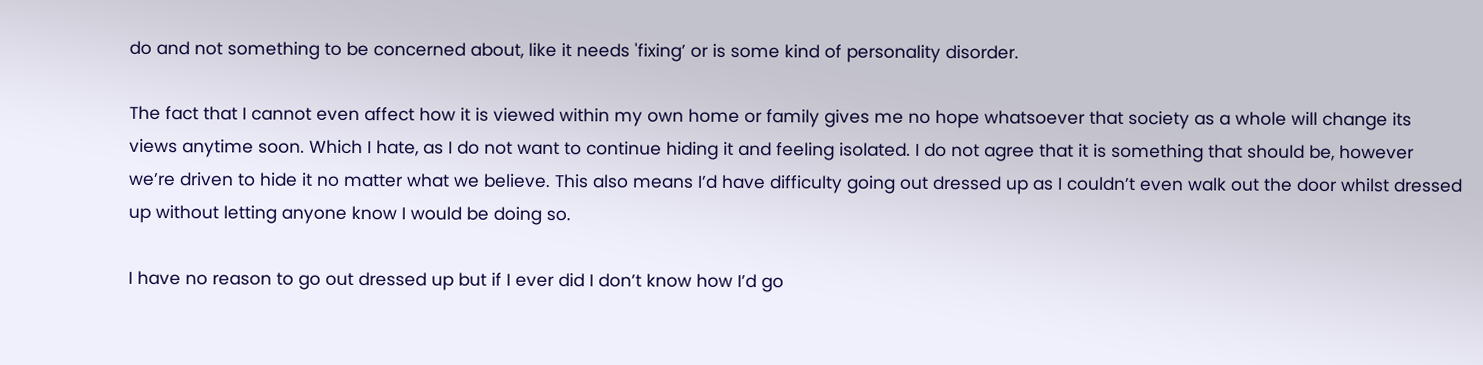do and not something to be concerned about, like it needs 'fixing’ or is some kind of personality disorder.

The fact that I cannot even affect how it is viewed within my own home or family gives me no hope whatsoever that society as a whole will change its views anytime soon. Which I hate, as I do not want to continue hiding it and feeling isolated. I do not agree that it is something that should be, however we’re driven to hide it no matter what we believe. This also means I’d have difficulty going out dressed up as I couldn’t even walk out the door whilst dressed up without letting anyone know I would be doing so.

I have no reason to go out dressed up but if I ever did I don’t know how I’d go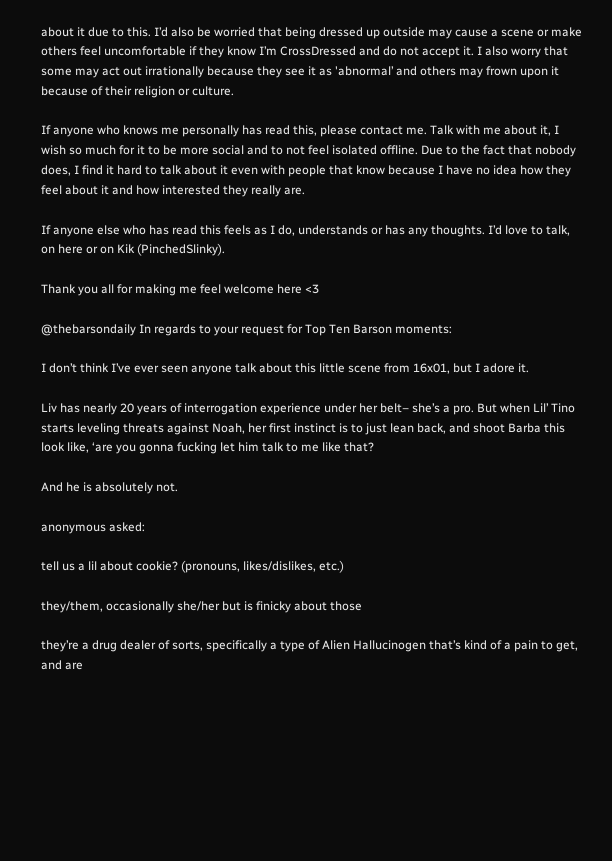about it due to this. I’d also be worried that being dressed up outside may cause a scene or make others feel uncomfortable if they know I’m CrossDressed and do not accept it. I also worry that some may act out irrationally because they see it as 'abnormal’ and others may frown upon it because of their religion or culture.

If anyone who knows me personally has read this, please contact me. Talk with me about it, I wish so much for it to be more social and to not feel isolated offline. Due to the fact that nobody does, I find it hard to talk about it even with people that know because I have no idea how they feel about it and how interested they really are.

If anyone else who has read this feels as I do, understands or has any thoughts. I’d love to talk, on here or on Kik (PinchedSlinky).

Thank you all for making me feel welcome here <3

@thebarsondaily In regards to your request for Top Ten Barson moments:

I don’t think I’ve ever seen anyone talk about this little scene from 16x01, but I adore it.

Liv has nearly 20 years of interrogation experience under her belt– she’s a pro. But when Lil’ Tino starts leveling threats against Noah, her first instinct is to just lean back, and shoot Barba this look like, ‘are you gonna fucking let him talk to me like that?

And he is absolutely not.

anonymous asked:

tell us a lil about cookie? (pronouns, likes/dislikes, etc.)

they/them, occasionally she/her but is finicky about those

they’re a drug dealer of sorts, specifically a type of Alien Hallucinogen that’s kind of a pain to get, and are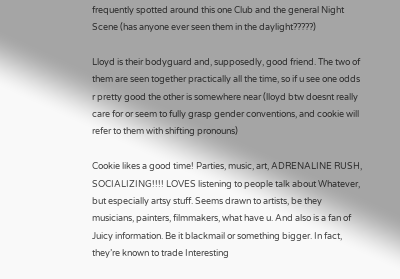frequently spotted around this one Club and the general Night Scene (has anyone ever seen them in the daylight?????)

Lloyd is their bodyguard and, supposedly, good friend. The two of them are seen together practically all the time, so if u see one odds r pretty good the other is somewhere near (lloyd btw doesnt really care for or seem to fully grasp gender conventions, and cookie will refer to them with shifting pronouns)

Cookie likes a good time! Parties, music, art, ADRENALINE RUSH, SOCIALIZING!!!! LOVES listening to people talk about Whatever, but especially artsy stuff. Seems drawn to artists, be they musicians, painters, filmmakers, what have u. And also is a fan of Juicy information. Be it blackmail or something bigger. In fact, they’re known to trade Interesting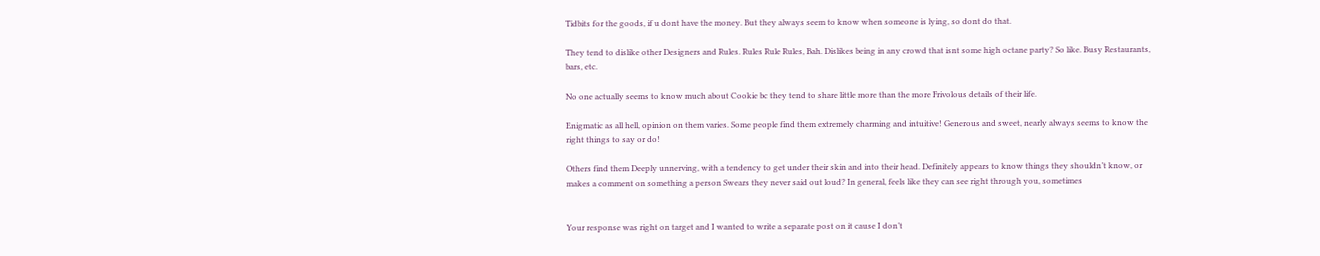Tidbits for the goods, if u dont have the money. But they always seem to know when someone is lying, so dont do that.

They tend to dislike other Designers and Rules. Rules Rule Rules, Bah. Dislikes being in any crowd that isnt some high octane party? So like. Busy Restaurants, bars, etc.

No one actually seems to know much about Cookie bc they tend to share little more than the more Frivolous details of their life.

Enigmatic as all hell, opinion on them varies. Some people find them extremely charming and intuitive! Generous and sweet, nearly always seems to know the right things to say or do!

Others find them Deeply unnerving, with a tendency to get under their skin and into their head. Definitely appears to know things they shouldn’t know, or makes a comment on something a person Swears they never said out loud? In general, feels like they can see right through you, sometimes


Your response was right on target and I wanted to write a separate post on it cause I don’t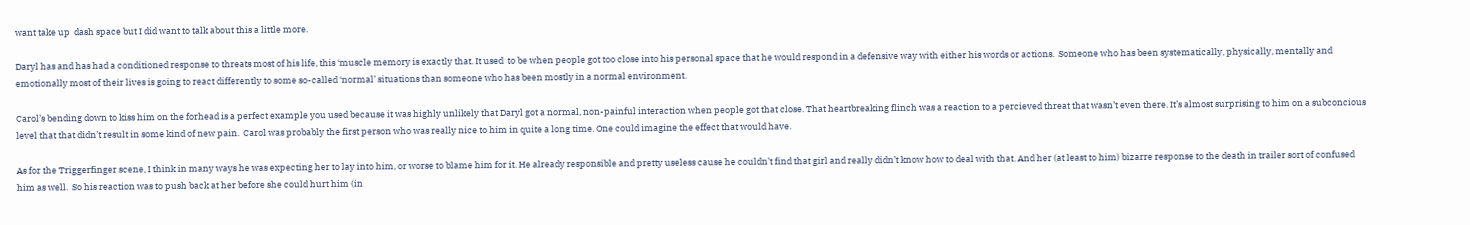want take up  dash space but I did want to talk about this a little more.

Daryl has and has had a conditioned response to threats most of his life, this ‘muscle memory is exactly that. It used  to be when people got too close into his personal space that he would respond in a defensive way with either his words or actions.  Someone who has been systematically, physically, mentally and emotionally most of their lives is going to react differently to some so-called ‘normal’ situations than someone who has been mostly in a normal environment.

Carol’s bending down to kiss him on the forhead is a perfect example you used because it was highly unlikely that Daryl got a normal, non-painful interaction when people got that close. That heartbreaking flinch was a reaction to a percieved threat that wasn’t even there. It’s almost surprising to him on a subconcious level that that didn’t result in some kind of new pain.  Carol was probably the first person who was really nice to him in quite a long time. One could imagine the effect that would have.

As for the Triggerfinger scene, I think in many ways he was expecting her to lay into him, or worse to blame him for it. He already responsible and pretty useless cause he couldn’t find that girl and really didn’t know how to deal with that. And her (at least to him) bizarre response to the death in trailer sort of confused him as well.  So his reaction was to push back at her before she could hurt him (in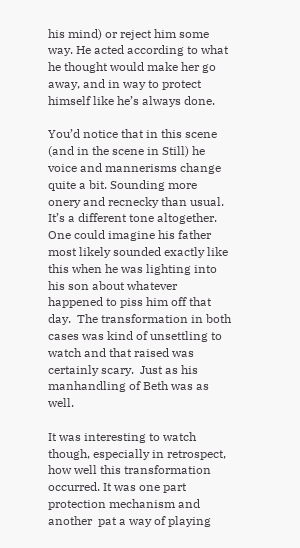his mind) or reject him some way. He acted according to what he thought would make her go away, and in way to protect himself like he’s always done.

You’d notice that in this scene (and in the scene in Still) he voice and mannerisms change quite a bit. Sounding more onery and recnecky than usual. It’s a different tone altogether. One could imagine his father most likely sounded exactly like this when he was lighting into his son about whatever happened to piss him off that day.  The transformation in both cases was kind of unsettling to watch and that raised was certainly scary.  Just as his manhandling of Beth was as well.

It was interesting to watch though, especially in retrospect, how well this transformation occurred. It was one part protection mechanism and another  pat a way of playing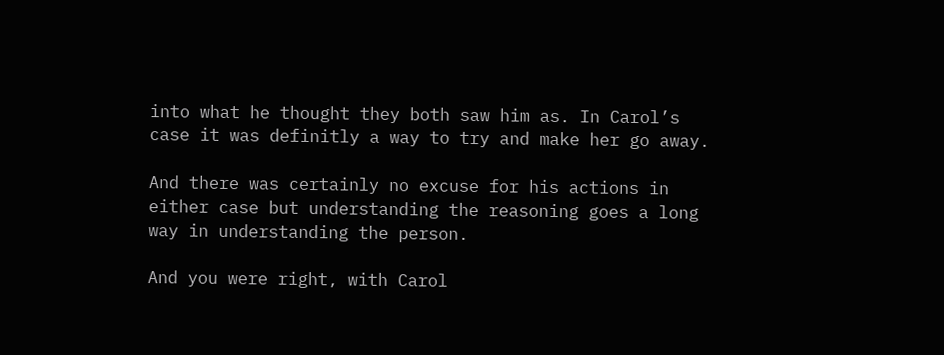into what he thought they both saw him as. In Carol’s case it was definitly a way to try and make her go away.

And there was certainly no excuse for his actions in either case but understanding the reasoning goes a long way in understanding the person.

And you were right, with Carol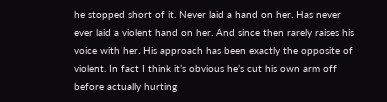he stopped short of it. Never laid a hand on her. Has never ever laid a violent hand on her. And since then rarely raises his voice with her. His approach has been exactly the opposite of violent. In fact I think it’s obvious he’s cut his own arm off before actually hurting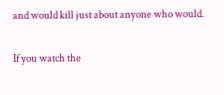and would kill just about anyone who would.

If you watch the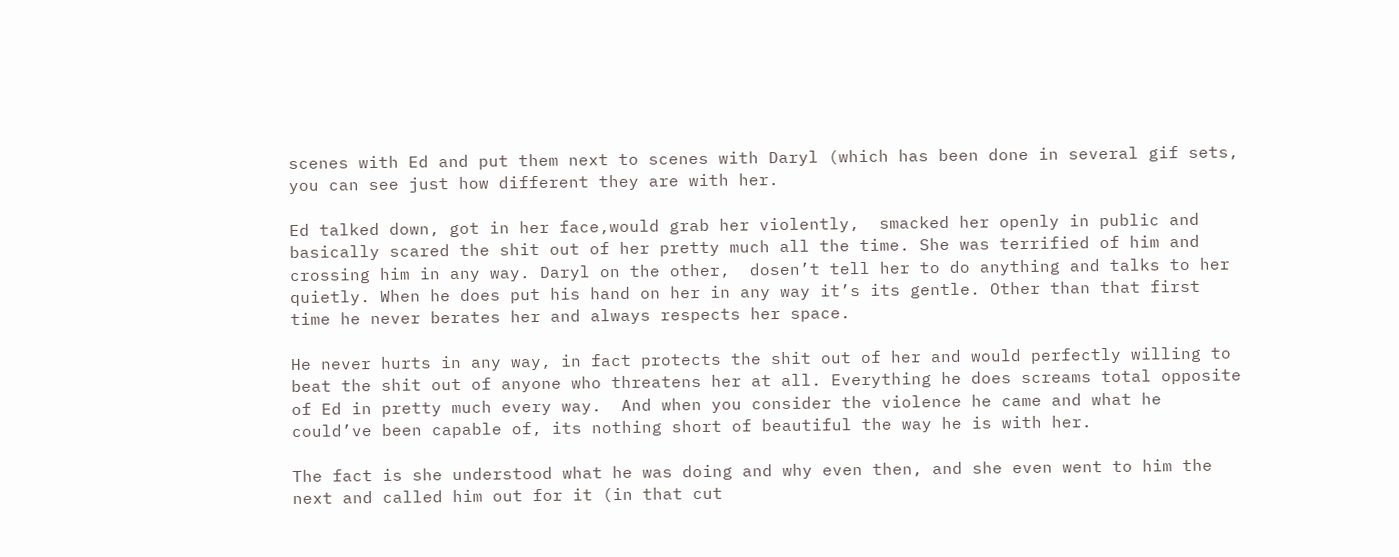scenes with Ed and put them next to scenes with Daryl (which has been done in several gif sets, you can see just how different they are with her.

Ed talked down, got in her face,would grab her violently,  smacked her openly in public and basically scared the shit out of her pretty much all the time. She was terrified of him and crossing him in any way. Daryl on the other,  dosen’t tell her to do anything and talks to her quietly. When he does put his hand on her in any way it’s its gentle. Other than that first time he never berates her and always respects her space.

He never hurts in any way, in fact protects the shit out of her and would perfectly willing to beat the shit out of anyone who threatens her at all. Everything he does screams total opposite of Ed in pretty much every way.  And when you consider the violence he came and what he could’ve been capable of, its nothing short of beautiful the way he is with her.

The fact is she understood what he was doing and why even then, and she even went to him the next and called him out for it (in that cut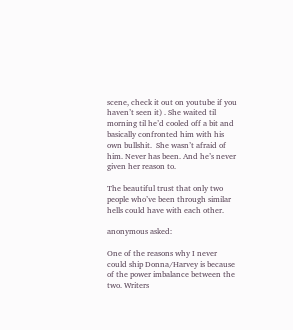scene, check it out on youtube if you haven’t seen it) . She waited til morning til he’d cooled off a bit and basically confronted him with his own bullshit.  She wasn’t afraid of him. Never has been. And he’s never given her reason to.

The beautiful trust that only two people who’ve been through similar hells could have with each other.

anonymous asked:

One of the reasons why I never could ship Donna/Harvey is because of the power imbalance between the two. Writers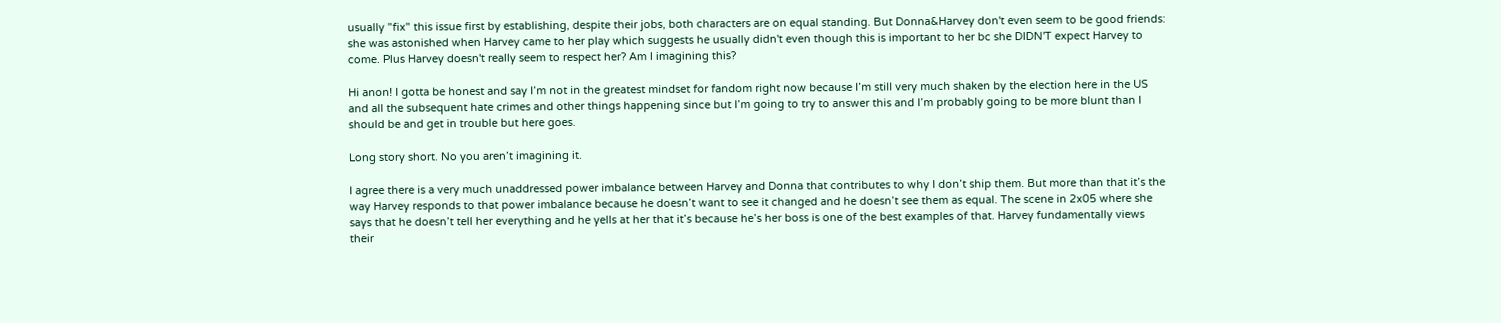usually "fix" this issue first by establishing, despite their jobs, both characters are on equal standing. But Donna&Harvey don't even seem to be good friends: she was astonished when Harvey came to her play which suggests he usually didn't even though this is important to her bc she DIDN'T expect Harvey to come. Plus Harvey doesn't really seem to respect her? Am I imagining this?

Hi anon! I gotta be honest and say I’m not in the greatest mindset for fandom right now because I’m still very much shaken by the election here in the US and all the subsequent hate crimes and other things happening since but I’m going to try to answer this and I’m probably going to be more blunt than I should be and get in trouble but here goes.

Long story short. No you aren’t imagining it.

I agree there is a very much unaddressed power imbalance between Harvey and Donna that contributes to why I don’t ship them. But more than that it’s the way Harvey responds to that power imbalance because he doesn’t want to see it changed and he doesn’t see them as equal. The scene in 2x05 where she says that he doesn’t tell her everything and he yells at her that it’s because he’s her boss is one of the best examples of that. Harvey fundamentally views their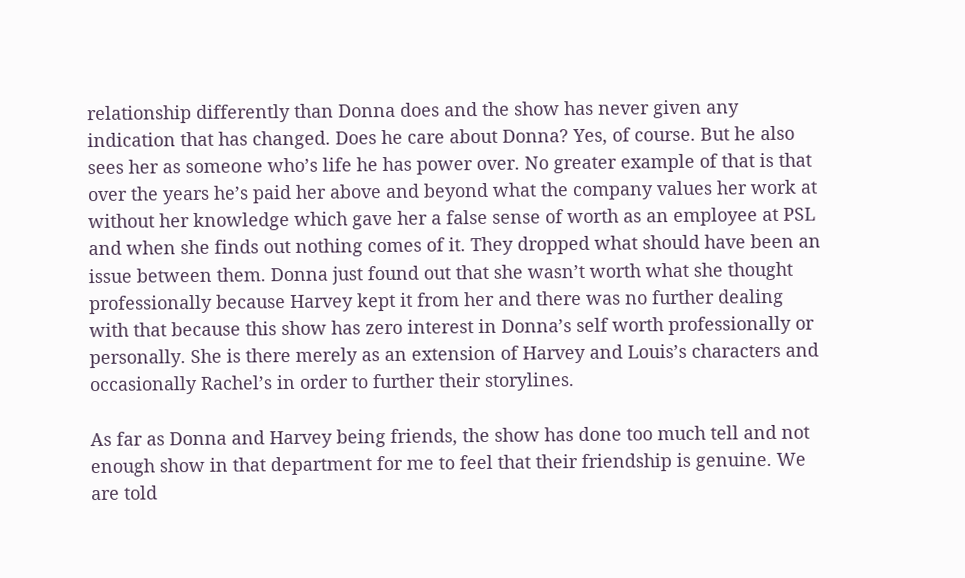relationship differently than Donna does and the show has never given any indication that has changed. Does he care about Donna? Yes, of course. But he also sees her as someone who’s life he has power over. No greater example of that is that over the years he’s paid her above and beyond what the company values her work at without her knowledge which gave her a false sense of worth as an employee at PSL and when she finds out nothing comes of it. They dropped what should have been an issue between them. Donna just found out that she wasn’t worth what she thought professionally because Harvey kept it from her and there was no further dealing with that because this show has zero interest in Donna’s self worth professionally or personally. She is there merely as an extension of Harvey and Louis’s characters and occasionally Rachel’s in order to further their storylines.

As far as Donna and Harvey being friends, the show has done too much tell and not enough show in that department for me to feel that their friendship is genuine. We are told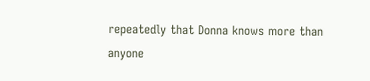repeatedly that Donna knows more than anyone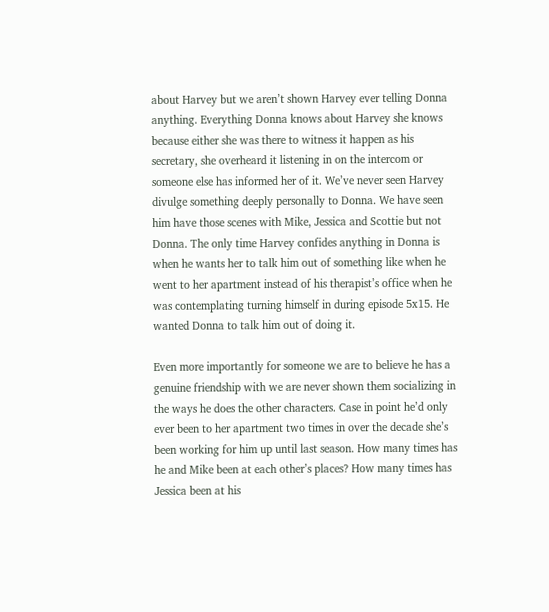about Harvey but we aren’t shown Harvey ever telling Donna anything. Everything Donna knows about Harvey she knows because either she was there to witness it happen as his secretary, she overheard it listening in on the intercom or someone else has informed her of it. We’ve never seen Harvey divulge something deeply personally to Donna. We have seen him have those scenes with Mike, Jessica and Scottie but not Donna. The only time Harvey confides anything in Donna is when he wants her to talk him out of something like when he went to her apartment instead of his therapist’s office when he was contemplating turning himself in during episode 5x15. He wanted Donna to talk him out of doing it.

Even more importantly for someone we are to believe he has a genuine friendship with we are never shown them socializing in the ways he does the other characters. Case in point he’d only ever been to her apartment two times in over the decade she’s been working for him up until last season. How many times has he and Mike been at each other’s places? How many times has Jessica been at his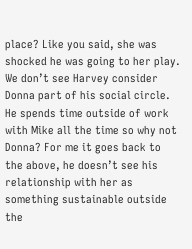place? Like you said, she was shocked he was going to her play. We don’t see Harvey consider Donna part of his social circle. He spends time outside of work with Mike all the time so why not Donna? For me it goes back to the above, he doesn’t see his relationship with her as something sustainable outside the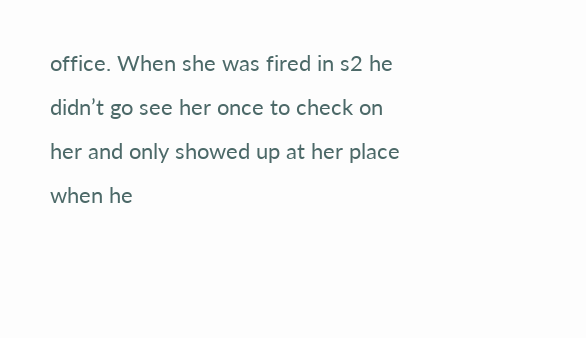office. When she was fired in s2 he didn’t go see her once to check on her and only showed up at her place when he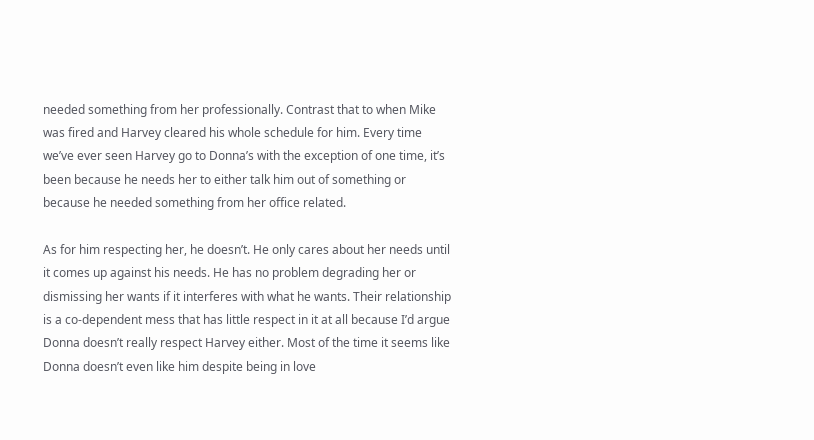needed something from her professionally. Contrast that to when Mike was fired and Harvey cleared his whole schedule for him. Every time we’ve ever seen Harvey go to Donna’s with the exception of one time, it’s been because he needs her to either talk him out of something or because he needed something from her office related.

As for him respecting her, he doesn’t. He only cares about her needs until it comes up against his needs. He has no problem degrading her or dismissing her wants if it interferes with what he wants. Their relationship is a co-dependent mess that has little respect in it at all because I’d argue Donna doesn’t really respect Harvey either. Most of the time it seems like Donna doesn’t even like him despite being in love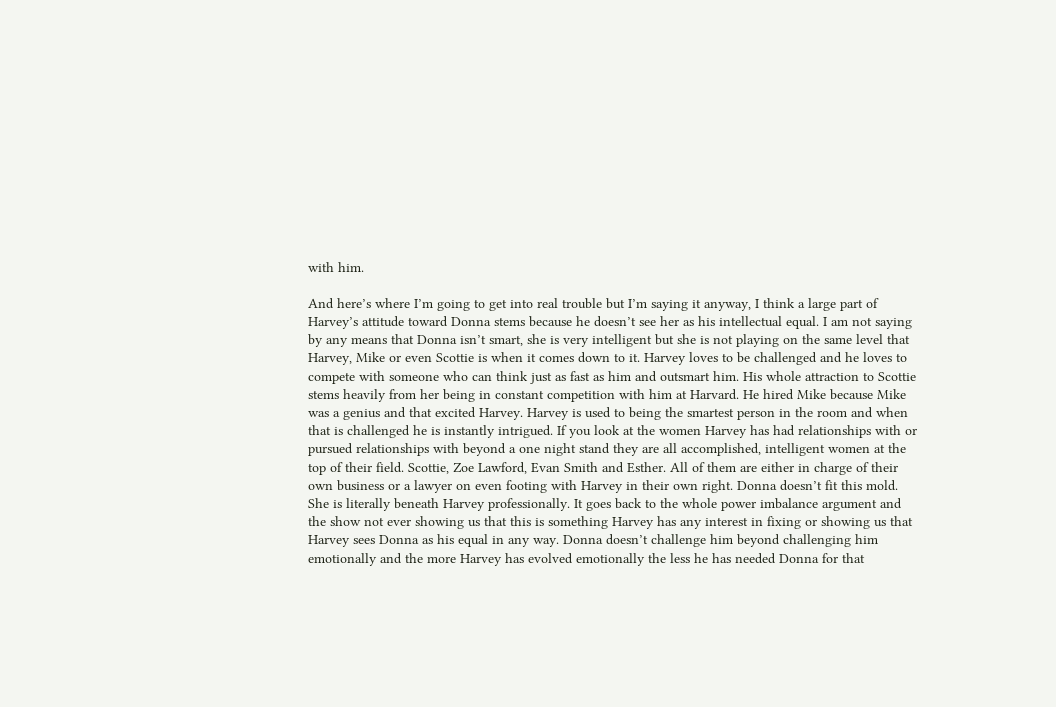with him.

And here’s where I’m going to get into real trouble but I’m saying it anyway, I think a large part of Harvey’s attitude toward Donna stems because he doesn’t see her as his intellectual equal. I am not saying by any means that Donna isn’t smart, she is very intelligent but she is not playing on the same level that Harvey, Mike or even Scottie is when it comes down to it. Harvey loves to be challenged and he loves to compete with someone who can think just as fast as him and outsmart him. His whole attraction to Scottie stems heavily from her being in constant competition with him at Harvard. He hired Mike because Mike was a genius and that excited Harvey. Harvey is used to being the smartest person in the room and when that is challenged he is instantly intrigued. If you look at the women Harvey has had relationships with or pursued relationships with beyond a one night stand they are all accomplished, intelligent women at the top of their field. Scottie, Zoe Lawford, Evan Smith and Esther. All of them are either in charge of their own business or a lawyer on even footing with Harvey in their own right. Donna doesn’t fit this mold. She is literally beneath Harvey professionally. It goes back to the whole power imbalance argument and the show not ever showing us that this is something Harvey has any interest in fixing or showing us that Harvey sees Donna as his equal in any way. Donna doesn’t challenge him beyond challenging him emotionally and the more Harvey has evolved emotionally the less he has needed Donna for that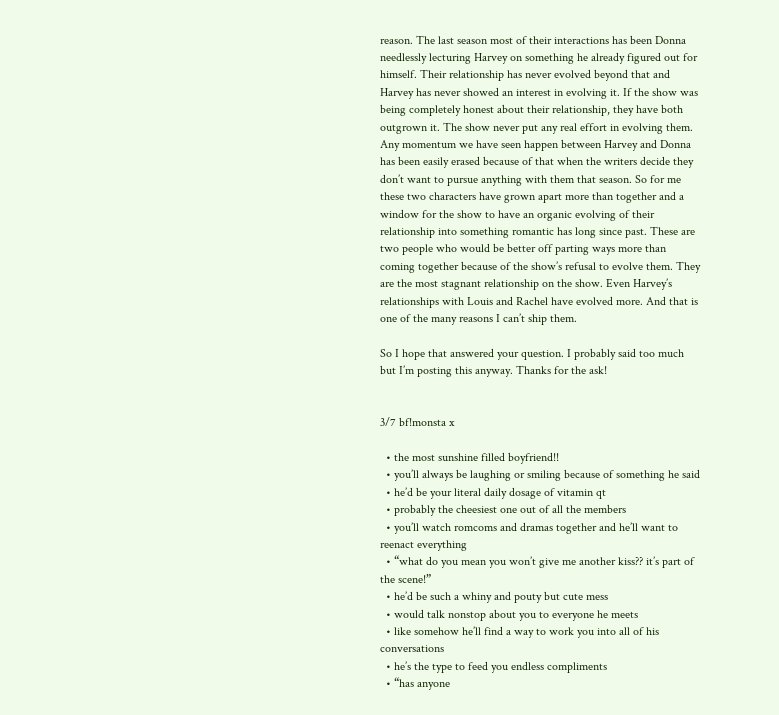reason. The last season most of their interactions has been Donna needlessly lecturing Harvey on something he already figured out for himself. Their relationship has never evolved beyond that and Harvey has never showed an interest in evolving it. If the show was being completely honest about their relationship, they have both outgrown it. The show never put any real effort in evolving them. Any momentum we have seen happen between Harvey and Donna has been easily erased because of that when the writers decide they don’t want to pursue anything with them that season. So for me these two characters have grown apart more than together and a window for the show to have an organic evolving of their relationship into something romantic has long since past. These are two people who would be better off parting ways more than coming together because of the show’s refusal to evolve them. They are the most stagnant relationship on the show. Even Harvey’s relationships with Louis and Rachel have evolved more. And that is one of the many reasons I can’t ship them.

So I hope that answered your question. I probably said too much but I’m posting this anyway. Thanks for the ask!


3/7 bf!monsta x

  • the most sunshine filled boyfriend!!
  • you’ll always be laughing or smiling because of something he said
  • he’d be your literal daily dosage of vitamin qt
  • probably the cheesiest one out of all the members
  • you’ll watch romcoms and dramas together and he’ll want to reenact everything
  • “what do you mean you won’t give me another kiss?? it’s part of the scene!”
  • he’d be such a whiny and pouty but cute mess
  • would talk nonstop about you to everyone he meets
  • like somehow he’ll find a way to work you into all of his conversations
  • he’s the type to feed you endless compliments
  • “has anyone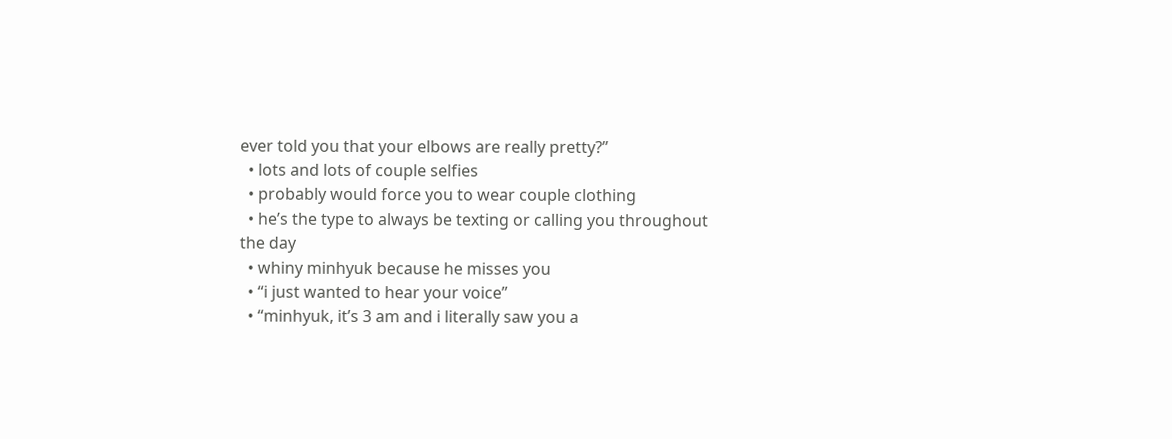ever told you that your elbows are really pretty?”
  • lots and lots of couple selfies
  • probably would force you to wear couple clothing
  • he’s the type to always be texting or calling you throughout the day
  • whiny minhyuk because he misses you
  • “i just wanted to hear your voice”
  • “minhyuk, it’s 3 am and i literally saw you a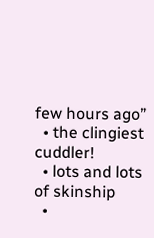few hours ago”
  • the clingiest cuddler!
  • lots and lots of skinship
  •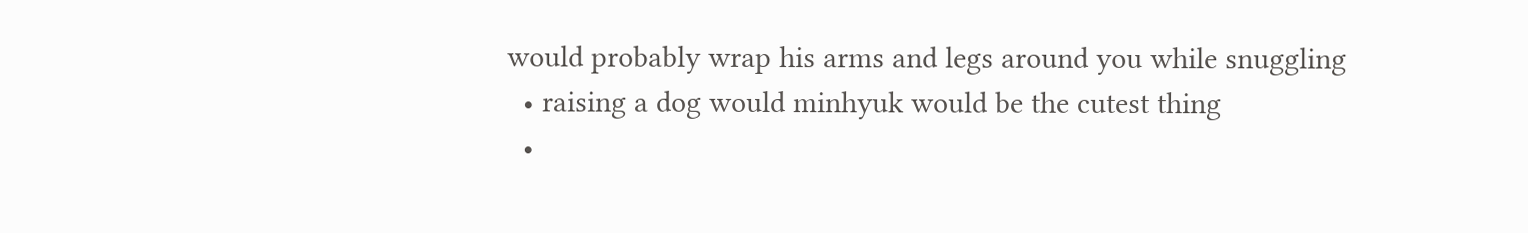would probably wrap his arms and legs around you while snuggling
  • raising a dog would minhyuk would be the cutest thing
  •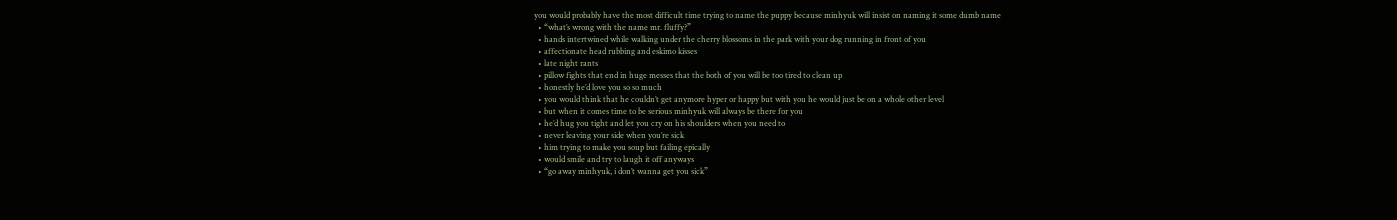you would probably have the most difficult time trying to name the puppy because minhyuk will insist on naming it some dumb name
  • “what’s wrong with the name mr. fluffy?”
  • hands intertwined while walking under the cherry blossoms in the park with your dog running in front of you
  • affectionate head rubbing and eskimo kisses
  • late night rants
  • pillow fights that end in huge messes that the both of you will be too tired to clean up
  • honestly he’d love you so so much
  • you would think that he couldn’t get anymore hyper or happy but with you he would just be on a whole other level
  • but when it comes time to be serious minhyuk will always be there for you
  • he’d hug you tight and let you cry on his shoulders when you need to
  • never leaving your side when you’re sick
  • him trying to make you soup but failing epically
  • would smile and try to laugh it off anyways
  • “go away minhyuk, i don’t wanna get you sick”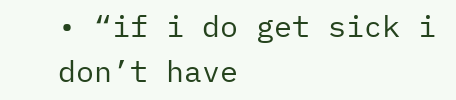• “if i do get sick i don’t have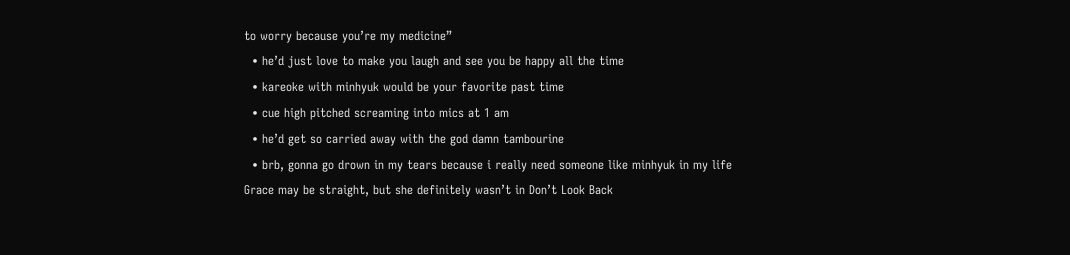to worry because you’re my medicine”
  • he’d just love to make you laugh and see you be happy all the time
  • kareoke with minhyuk would be your favorite past time
  • cue high pitched screaming into mics at 1 am
  • he’d get so carried away with the god damn tambourine
  • brb, gonna go drown in my tears because i really need someone like minhyuk in my life
Grace may be straight, but she definitely wasn’t in Don’t Look Back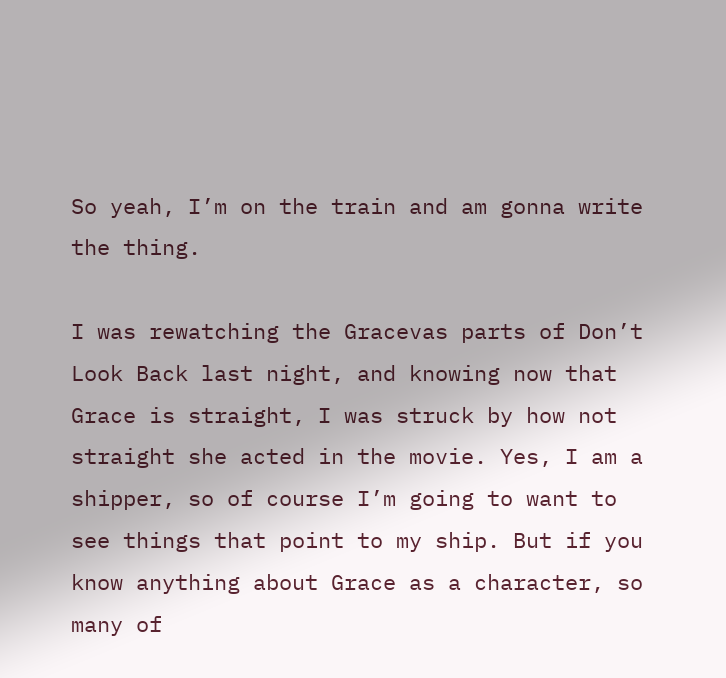So yeah, I’m on the train and am gonna write the thing.

I was rewatching the Gracevas parts of Don’t Look Back last night, and knowing now that Grace is straight, I was struck by how not straight she acted in the movie. Yes, I am a shipper, so of course I’m going to want to see things that point to my ship. But if you know anything about Grace as a character, so many of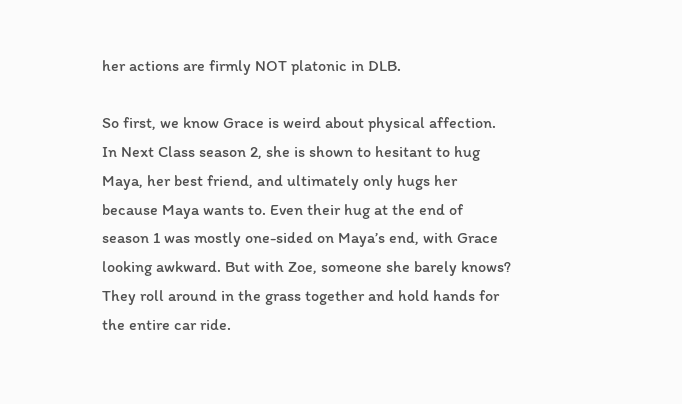her actions are firmly NOT platonic in DLB.

So first, we know Grace is weird about physical affection. In Next Class season 2, she is shown to hesitant to hug Maya, her best friend, and ultimately only hugs her because Maya wants to. Even their hug at the end of season 1 was mostly one-sided on Maya’s end, with Grace looking awkward. But with Zoe, someone she barely knows? They roll around in the grass together and hold hands for the entire car ride.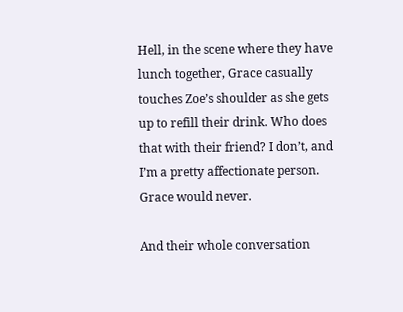Hell, in the scene where they have lunch together, Grace casually touches Zoe’s shoulder as she gets up to refill their drink. Who does that with their friend? I don’t, and I’m a pretty affectionate person. Grace would never.

And their whole conversation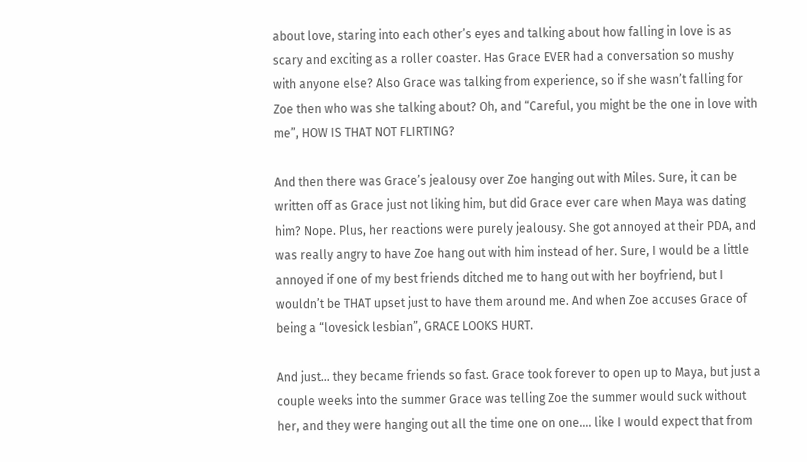about love, staring into each other’s eyes and talking about how falling in love is as scary and exciting as a roller coaster. Has Grace EVER had a conversation so mushy with anyone else? Also Grace was talking from experience, so if she wasn’t falling for Zoe then who was she talking about? Oh, and “Careful, you might be the one in love with me”, HOW IS THAT NOT FLIRTING?

And then there was Grace’s jealousy over Zoe hanging out with Miles. Sure, it can be written off as Grace just not liking him, but did Grace ever care when Maya was dating him? Nope. Plus, her reactions were purely jealousy. She got annoyed at their PDA, and was really angry to have Zoe hang out with him instead of her. Sure, I would be a little annoyed if one of my best friends ditched me to hang out with her boyfriend, but I wouldn’t be THAT upset just to have them around me. And when Zoe accuses Grace of being a “lovesick lesbian”, GRACE LOOKS HURT.

And just… they became friends so fast. Grace took forever to open up to Maya, but just a couple weeks into the summer Grace was telling Zoe the summer would suck without her, and they were hanging out all the time one on one…. like I would expect that from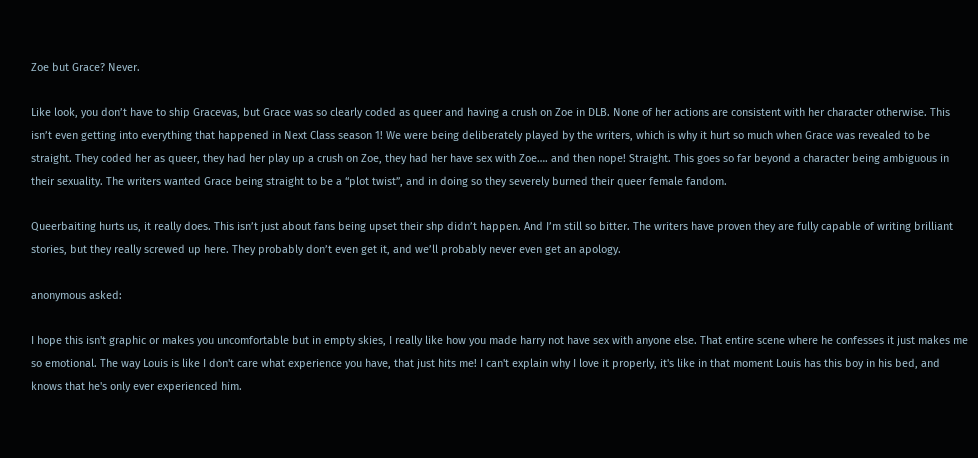Zoe but Grace? Never.

Like look, you don’t have to ship Gracevas, but Grace was so clearly coded as queer and having a crush on Zoe in DLB. None of her actions are consistent with her character otherwise. This isn’t even getting into everything that happened in Next Class season 1! We were being deliberately played by the writers, which is why it hurt so much when Grace was revealed to be straight. They coded her as queer, they had her play up a crush on Zoe, they had her have sex with Zoe…. and then nope! Straight. This goes so far beyond a character being ambiguous in their sexuality. The writers wanted Grace being straight to be a “plot twist”, and in doing so they severely burned their queer female fandom.

Queerbaiting hurts us, it really does. This isn’t just about fans being upset their shp didn’t happen. And I’m still so bitter. The writers have proven they are fully capable of writing brilliant stories, but they really screwed up here. They probably don’t even get it, and we’ll probably never even get an apology.

anonymous asked:

I hope this isn't graphic or makes you uncomfortable but in empty skies, I really like how you made harry not have sex with anyone else. That entire scene where he confesses it just makes me so emotional. The way Louis is like I don't care what experience you have, that just hits me! I can't explain why I love it properly, it's like in that moment Louis has this boy in his bed, and knows that he's only ever experienced him.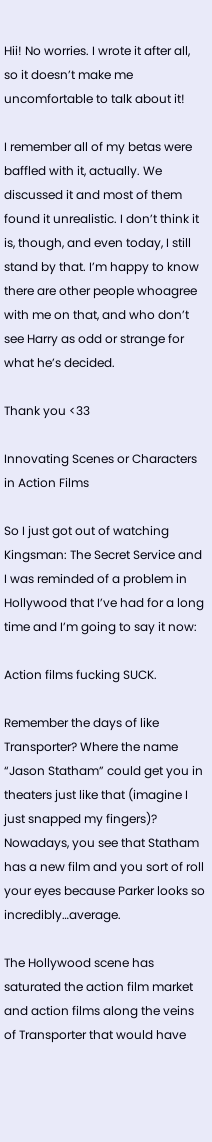Hii! No worries. I wrote it after all, so it doesn’t make me uncomfortable to talk about it!

I remember all of my betas were baffled with it, actually. We discussed it and most of them found it unrealistic. I don’t think it is, though, and even today, I still stand by that. I’m happy to know there are other people whoagree with me on that, and who don’t see Harry as odd or strange for what he’s decided.

Thank you <33

Innovating Scenes or Characters in Action Films

So I just got out of watching Kingsman: The Secret Service and I was reminded of a problem in Hollywood that I’ve had for a long time and I’m going to say it now:

Action films fucking SUCK.

Remember the days of like Transporter? Where the name “Jason Statham” could get you in theaters just like that (imagine I just snapped my fingers)? Nowadays, you see that Statham has a new film and you sort of roll your eyes because Parker looks so incredibly…average.

The Hollywood scene has saturated the action film market and action films along the veins of Transporter that would have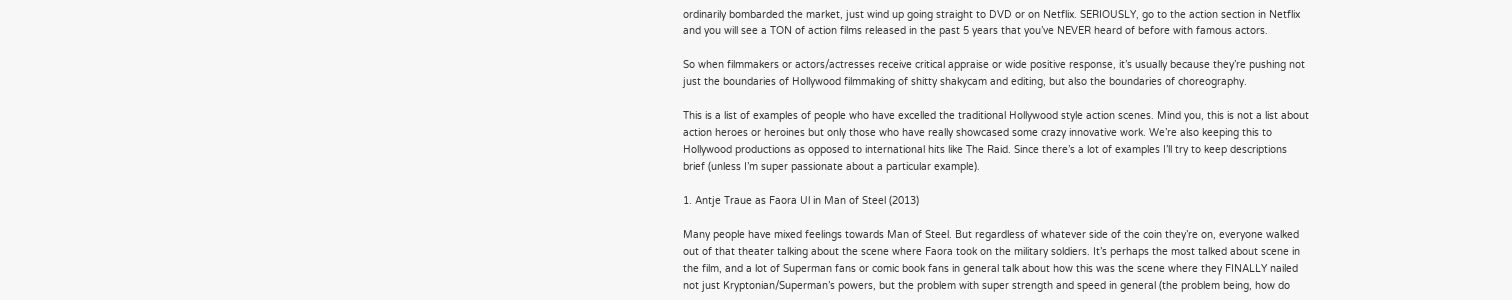ordinarily bombarded the market, just wind up going straight to DVD or on Netflix. SERIOUSLY, go to the action section in Netflix and you will see a TON of action films released in the past 5 years that you’ve NEVER heard of before with famous actors.

So when filmmakers or actors/actresses receive critical appraise or wide positive response, it’s usually because they’re pushing not just the boundaries of Hollywood filmmaking of shitty shakycam and editing, but also the boundaries of choreography.

This is a list of examples of people who have excelled the traditional Hollywood style action scenes. Mind you, this is not a list about action heroes or heroines but only those who have really showcased some crazy innovative work. We’re also keeping this to Hollywood productions as opposed to international hits like The Raid. Since there’s a lot of examples I’ll try to keep descriptions brief (unless I’m super passionate about a particular example).

1. Antje Traue as Faora Ul in Man of Steel (2013)

Many people have mixed feelings towards Man of Steel. But regardless of whatever side of the coin they’re on, everyone walked out of that theater talking about the scene where Faora took on the military soldiers. It’s perhaps the most talked about scene in the film, and a lot of Superman fans or comic book fans in general talk about how this was the scene where they FINALLY nailed not just Kryptonian/Superman’s powers, but the problem with super strength and speed in general (the problem being, how do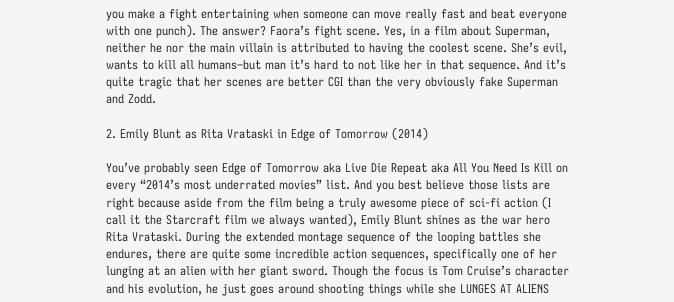you make a fight entertaining when someone can move really fast and beat everyone with one punch). The answer? Faora’s fight scene. Yes, in a film about Superman, neither he nor the main villain is attributed to having the coolest scene. She’s evil, wants to kill all humans–but man it’s hard to not like her in that sequence. And it’s quite tragic that her scenes are better CGI than the very obviously fake Superman and Zodd.

2. Emily Blunt as Rita Vrataski in Edge of Tomorrow (2014)

You’ve probably seen Edge of Tomorrow aka Live Die Repeat aka All You Need Is Kill on every “2014’s most underrated movies” list. And you best believe those lists are right because aside from the film being a truly awesome piece of sci-fi action (I call it the Starcraft film we always wanted), Emily Blunt shines as the war hero Rita Vrataski. During the extended montage sequence of the looping battles she endures, there are quite some incredible action sequences, specifically one of her lunging at an alien with her giant sword. Though the focus is Tom Cruise’s character and his evolution, he just goes around shooting things while she LUNGES AT ALIENS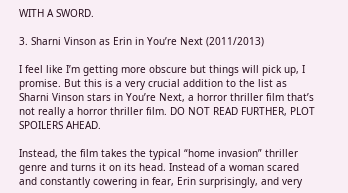WITH A SWORD.

3. Sharni Vinson as Erin in You’re Next (2011/2013)

I feel like I’m getting more obscure but things will pick up, I promise. But this is a very crucial addition to the list as Sharni Vinson stars in You’re Next, a horror thriller film that’s not really a horror thriller film. DO NOT READ FURTHER, PLOT SPOILERS AHEAD.

Instead, the film takes the typical “home invasion” thriller genre and turns it on its head. Instead of a woman scared and constantly cowering in fear, Erin surprisingly, and very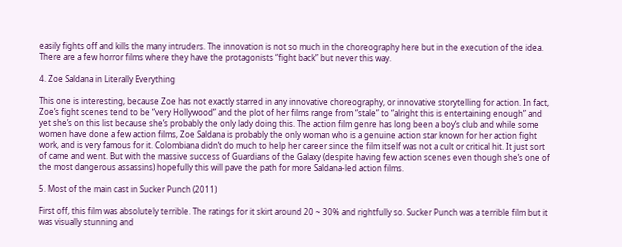easily fights off and kills the many intruders. The innovation is not so much in the choreography here but in the execution of the idea. There are a few horror films where they have the protagonists “fight back” but never this way.

4. Zoe Saldana in Literally Everything

This one is interesting, because Zoe has not exactly starred in any innovative choreography, or innovative storytelling for action. In fact, Zoe’s fight scenes tend to be “very Hollywood” and the plot of her films range from “stale” to “alright this is entertaining enough” and yet she’s on this list because she’s probably the only lady doing this. The action film genre has long been a boy’s club and while some women have done a few action films, Zoe Saldana is probably the only woman who is a genuine action star known for her action fight work, and is very famous for it. Colombiana didn’t do much to help her career since the film itself was not a cult or critical hit. It just sort of came and went. But with the massive success of Guardians of the Galaxy (despite having few action scenes even though she’s one of the most dangerous assassins) hopefully this will pave the path for more Saldana-led action films.

5. Most of the main cast in Sucker Punch (2011)

First off, this film was absolutely terrible. The ratings for it skirt around 20 ~ 30% and rightfully so. Sucker Punch was a terrible film but it was visually stunning and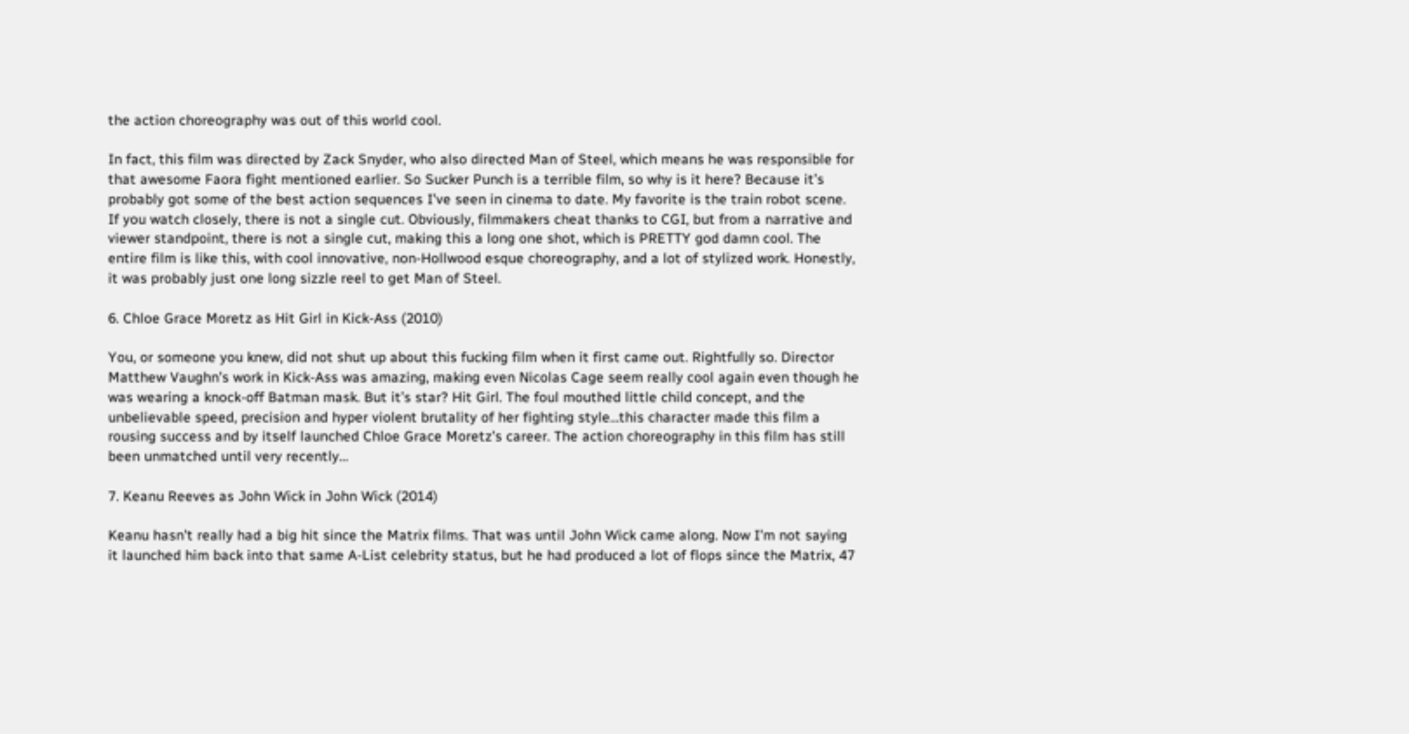the action choreography was out of this world cool.

In fact, this film was directed by Zack Snyder, who also directed Man of Steel, which means he was responsible for that awesome Faora fight mentioned earlier. So Sucker Punch is a terrible film, so why is it here? Because it’s probably got some of the best action sequences I’ve seen in cinema to date. My favorite is the train robot scene. If you watch closely, there is not a single cut. Obviously, filmmakers cheat thanks to CGI, but from a narrative and viewer standpoint, there is not a single cut, making this a long one shot, which is PRETTY god damn cool. The entire film is like this, with cool innovative, non-Hollwood esque choreography, and a lot of stylized work. Honestly, it was probably just one long sizzle reel to get Man of Steel.

6. Chloe Grace Moretz as Hit Girl in Kick-Ass (2010)

You, or someone you knew, did not shut up about this fucking film when it first came out. Rightfully so. Director Matthew Vaughn’s work in Kick-Ass was amazing, making even Nicolas Cage seem really cool again even though he was wearing a knock-off Batman mask. But it’s star? Hit Girl. The foul mouthed little child concept, and the unbelievable speed, precision and hyper violent brutality of her fighting style…this character made this film a rousing success and by itself launched Chloe Grace Moretz’s career. The action choreography in this film has still been unmatched until very recently…

7. Keanu Reeves as John Wick in John Wick (2014)

Keanu hasn’t really had a big hit since the Matrix films. That was until John Wick came along. Now I’m not saying it launched him back into that same A-List celebrity status, but he had produced a lot of flops since the Matrix, 47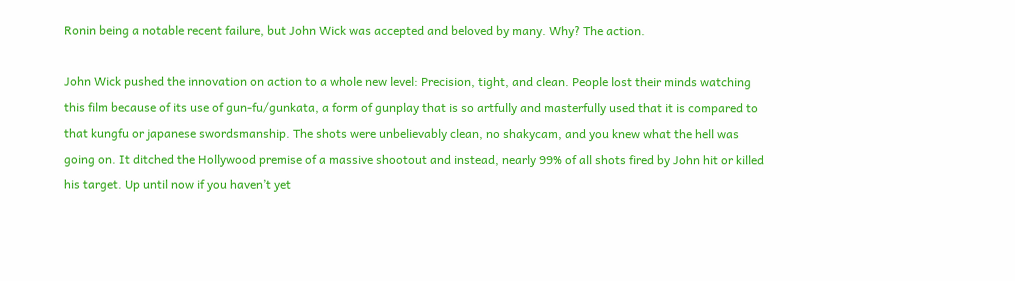Ronin being a notable recent failure, but John Wick was accepted and beloved by many. Why? The action.

John Wick pushed the innovation on action to a whole new level: Precision, tight, and clean. People lost their minds watching this film because of its use of gun-fu/gunkata, a form of gunplay that is so artfully and masterfully used that it is compared to that kungfu or japanese swordsmanship. The shots were unbelievably clean, no shakycam, and you knew what the hell was going on. It ditched the Hollywood premise of a massive shootout and instead, nearly 99% of all shots fired by John hit or killed his target. Up until now if you haven’t yet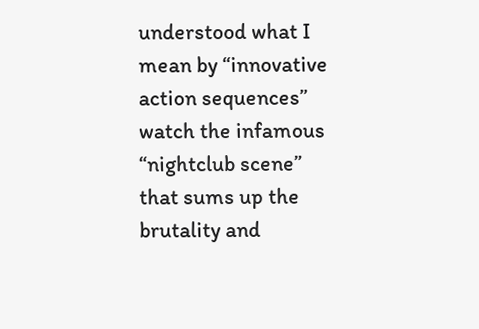understood what I mean by “innovative action sequences” watch the infamous “nightclub scene” that sums up the brutality and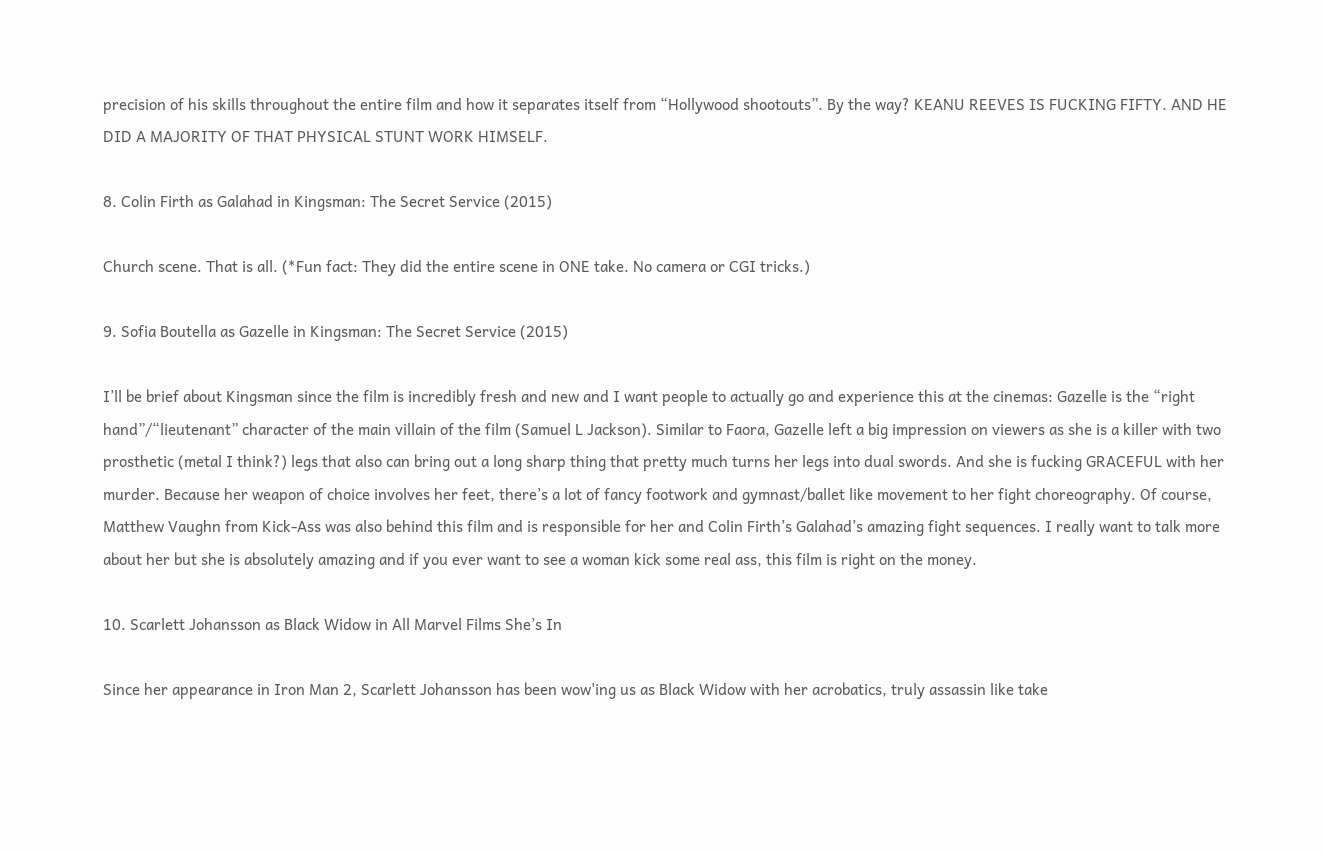precision of his skills throughout the entire film and how it separates itself from “Hollywood shootouts”. By the way? KEANU REEVES IS FUCKING FIFTY. AND HE DID A MAJORITY OF THAT PHYSICAL STUNT WORK HIMSELF.

8. Colin Firth as Galahad in Kingsman: The Secret Service (2015)

Church scene. That is all. (*Fun fact: They did the entire scene in ONE take. No camera or CGI tricks.)

9. Sofia Boutella as Gazelle in Kingsman: The Secret Service (2015)

I’ll be brief about Kingsman since the film is incredibly fresh and new and I want people to actually go and experience this at the cinemas: Gazelle is the “right hand”/“lieutenant” character of the main villain of the film (Samuel L Jackson). Similar to Faora, Gazelle left a big impression on viewers as she is a killer with two prosthetic (metal I think?) legs that also can bring out a long sharp thing that pretty much turns her legs into dual swords. And she is fucking GRACEFUL with her murder. Because her weapon of choice involves her feet, there’s a lot of fancy footwork and gymnast/ballet like movement to her fight choreography. Of course, Matthew Vaughn from Kick-Ass was also behind this film and is responsible for her and Colin Firth’s Galahad’s amazing fight sequences. I really want to talk more about her but she is absolutely amazing and if you ever want to see a woman kick some real ass, this film is right on the money.

10. Scarlett Johansson as Black Widow in All Marvel Films She’s In

Since her appearance in Iron Man 2, Scarlett Johansson has been wow'ing us as Black Widow with her acrobatics, truly assassin like take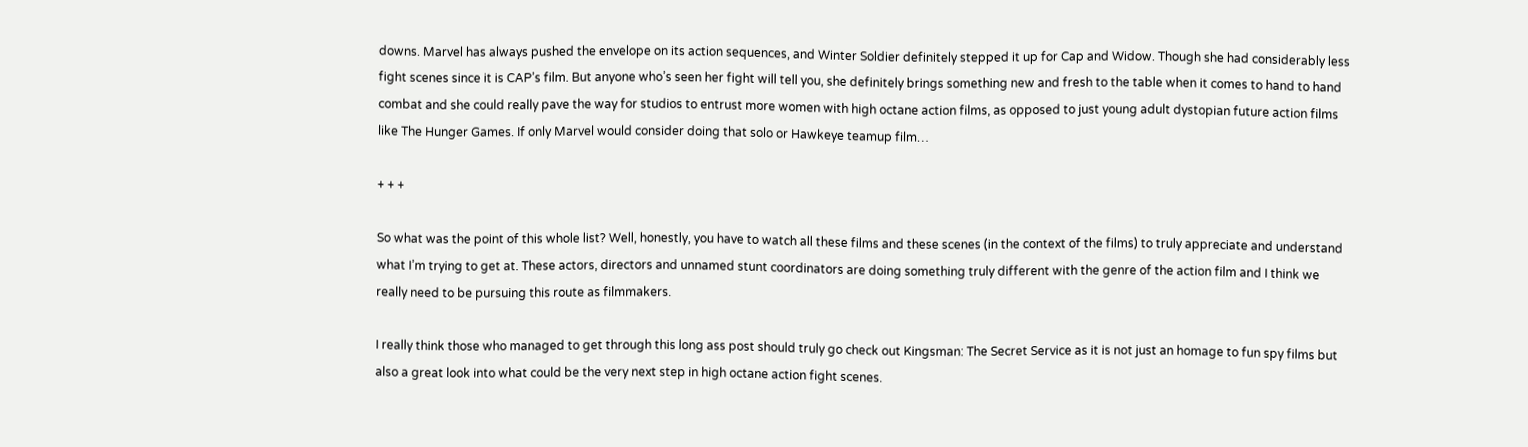downs. Marvel has always pushed the envelope on its action sequences, and Winter Soldier definitely stepped it up for Cap and Widow. Though she had considerably less fight scenes since it is CAP’s film. But anyone who’s seen her fight will tell you, she definitely brings something new and fresh to the table when it comes to hand to hand combat and she could really pave the way for studios to entrust more women with high octane action films, as opposed to just young adult dystopian future action films like The Hunger Games. If only Marvel would consider doing that solo or Hawkeye teamup film…

+ + +

So what was the point of this whole list? Well, honestly, you have to watch all these films and these scenes (in the context of the films) to truly appreciate and understand what I’m trying to get at. These actors, directors and unnamed stunt coordinators are doing something truly different with the genre of the action film and I think we really need to be pursuing this route as filmmakers.

I really think those who managed to get through this long ass post should truly go check out Kingsman: The Secret Service as it is not just an homage to fun spy films but also a great look into what could be the very next step in high octane action fight scenes.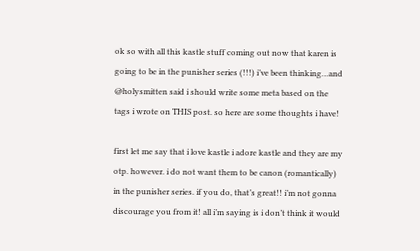ok so with all this kastle stuff coming out now that karen is going to be in the punisher series (!!!) i’ve been thinking…and @holysmitten said i should write some meta based on the tags i wrote on THIS post. so here are some thoughts i have!

first let me say that i love kastle i adore kastle and they are my otp. however. i do not want them to be canon (romantically) in the punisher series. if you do, that’s great!! i’m not gonna discourage you from it! all i’m saying is i don’t think it would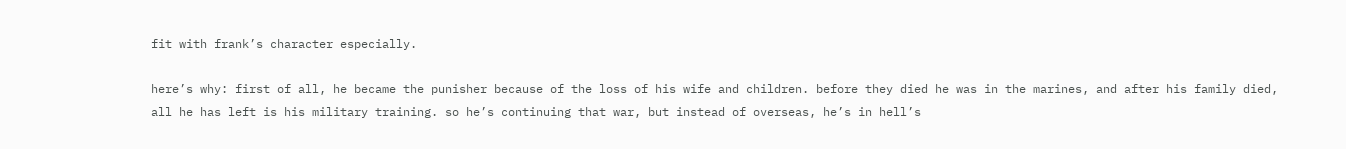fit with frank’s character especially.

here’s why: first of all, he became the punisher because of the loss of his wife and children. before they died he was in the marines, and after his family died, all he has left is his military training. so he’s continuing that war, but instead of overseas, he’s in hell’s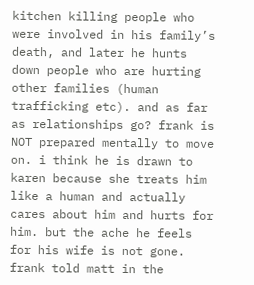kitchen killing people who were involved in his family’s death, and later he hunts down people who are hurting other families (human trafficking etc). and as far as relationships go? frank is NOT prepared mentally to move on. i think he is drawn to karen because she treats him like a human and actually cares about him and hurts for him. but the ache he feels for his wife is not gone. frank told matt in the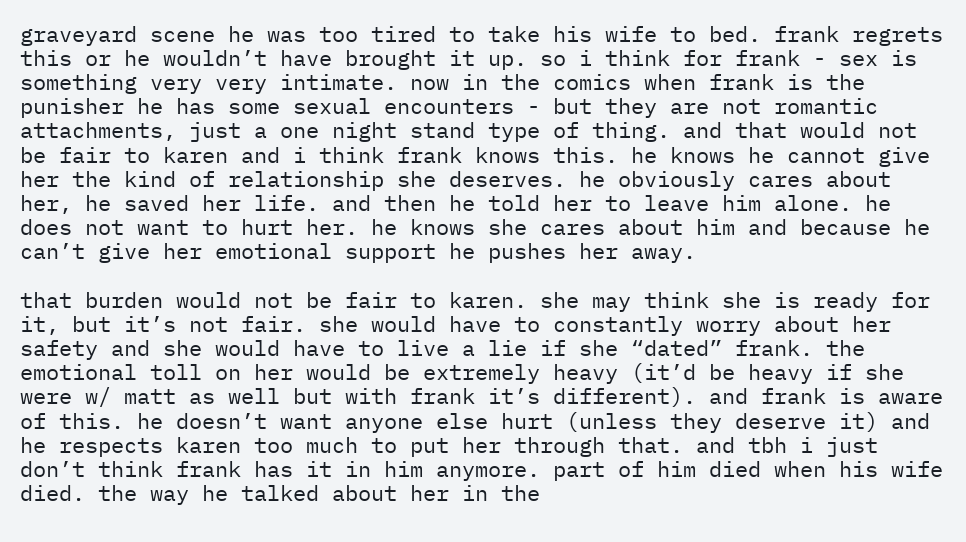graveyard scene he was too tired to take his wife to bed. frank regrets this or he wouldn’t have brought it up. so i think for frank - sex is something very very intimate. now in the comics when frank is the punisher he has some sexual encounters - but they are not romantic attachments, just a one night stand type of thing. and that would not be fair to karen and i think frank knows this. he knows he cannot give her the kind of relationship she deserves. he obviously cares about her, he saved her life. and then he told her to leave him alone. he does not want to hurt her. he knows she cares about him and because he can’t give her emotional support he pushes her away.

that burden would not be fair to karen. she may think she is ready for it, but it’s not fair. she would have to constantly worry about her safety and she would have to live a lie if she “dated” frank. the emotional toll on her would be extremely heavy (it’d be heavy if she were w/ matt as well but with frank it’s different). and frank is aware of this. he doesn’t want anyone else hurt (unless they deserve it) and he respects karen too much to put her through that. and tbh i just don’t think frank has it in him anymore. part of him died when his wife died. the way he talked about her in the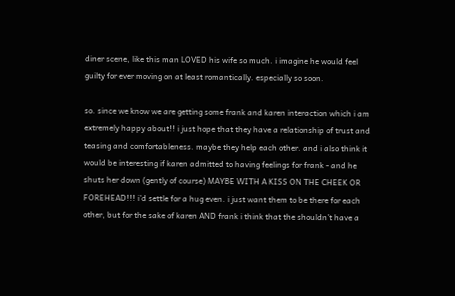diner scene, like this man LOVED his wife so much. i imagine he would feel guilty for ever moving on at least romantically. especially so soon.

so. since we know we are getting some frank and karen interaction which i am extremely happy about!! i just hope that they have a relationship of trust and teasing and comfortableness. maybe they help each other. and i also think it would be interesting if karen admitted to having feelings for frank - and he shuts her down (gently of course) MAYBE WITH A KISS ON THE CHEEK OR FOREHEAD!!! i’d settle for a hug even. i just want them to be there for each other, but for the sake of karen AND frank i think that the shouldn’t have a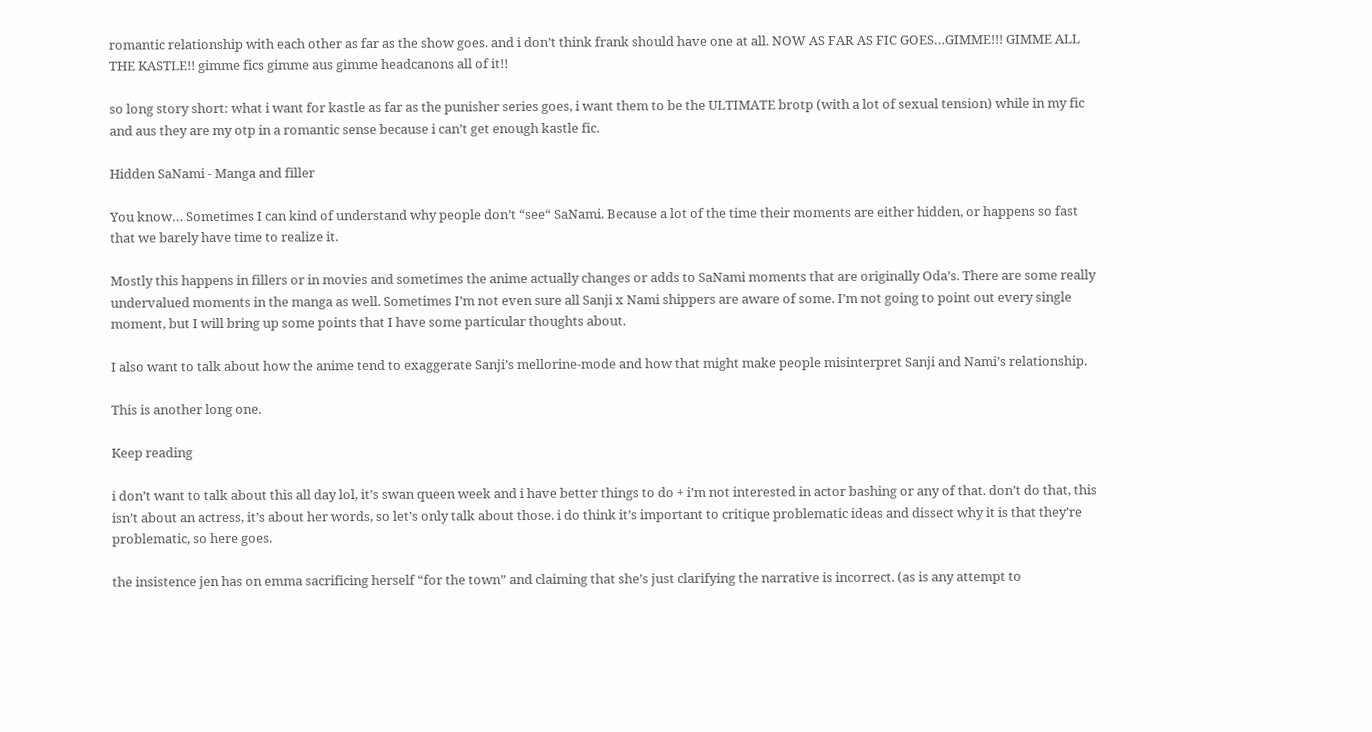romantic relationship with each other as far as the show goes. and i don’t think frank should have one at all. NOW AS FAR AS FIC GOES…GIMME!!! GIMME ALL THE KASTLE!! gimme fics gimme aus gimme headcanons all of it!!

so long story short: what i want for kastle as far as the punisher series goes, i want them to be the ULTIMATE brotp (with a lot of sexual tension) while in my fic and aus they are my otp in a romantic sense because i can’t get enough kastle fic.

Hidden SaNami - Manga and filler

You know… Sometimes I can kind of understand why people don’t “see“ SaNami. Because a lot of the time their moments are either hidden, or happens so fast that we barely have time to realize it.

Mostly this happens in fillers or in movies and sometimes the anime actually changes or adds to SaNami moments that are originally Oda’s. There are some really undervalued moments in the manga as well. Sometimes I’m not even sure all Sanji x Nami shippers are aware of some. I’m not going to point out every single moment, but I will bring up some points that I have some particular thoughts about.

I also want to talk about how the anime tend to exaggerate Sanji’s mellorine-mode and how that might make people misinterpret Sanji and Nami’s relationship.

This is another long one.

Keep reading

i don’t want to talk about this all day lol, it’s swan queen week and i have better things to do + i’m not interested in actor bashing or any of that. don’t do that, this isn’t about an actress, it’s about her words, so let’s only talk about those. i do think it’s important to critique problematic ideas and dissect why it is that they’re problematic, so here goes.

the insistence jen has on emma sacrificing herself “for the town” and claiming that she’s just clarifying the narrative is incorrect. (as is any attempt to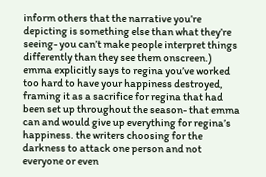inform others that the narrative you’re depicting is something else than what they’re seeing- you can’t make people interpret things differently than they see them onscreen.) emma explicitly says to regina you’ve worked too hard to have your happiness destroyed, framing it as a sacrifice for regina that had been set up throughout the season- that emma can and would give up everything for regina’s happiness. the writers choosing for the darkness to attack one person and not everyone or even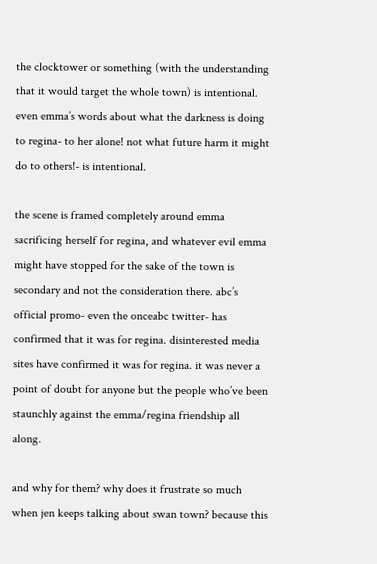the clocktower or something (with the understanding that it would target the whole town) is intentional. even emma’s words about what the darkness is doing to regina- to her alone! not what future harm it might do to others!- is intentional.

the scene is framed completely around emma sacrificing herself for regina, and whatever evil emma might have stopped for the sake of the town is secondary and not the consideration there. abc’s official promo- even the onceabc twitter- has confirmed that it was for regina. disinterested media sites have confirmed it was for regina. it was never a point of doubt for anyone but the people who’ve been staunchly against the emma/regina friendship all along.

and why for them? why does it frustrate so much when jen keeps talking about swan town? because this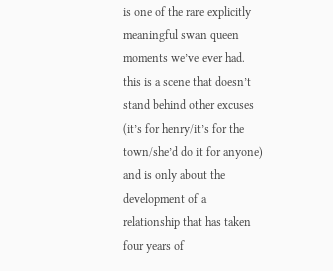is one of the rare explicitly meaningful swan queen moments we’ve ever had. this is a scene that doesn’t stand behind other excuses (it’s for henry/it’s for the town/she’d do it for anyone) and is only about the development of a relationship that has taken four years of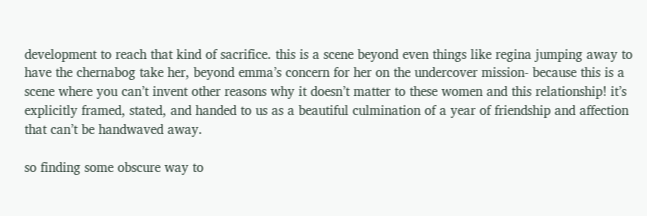development to reach that kind of sacrifice. this is a scene beyond even things like regina jumping away to have the chernabog take her, beyond emma’s concern for her on the undercover mission- because this is a scene where you can’t invent other reasons why it doesn’t matter to these women and this relationship! it’s explicitly framed, stated, and handed to us as a beautiful culmination of a year of friendship and affection that can’t be handwaved away.

so finding some obscure way to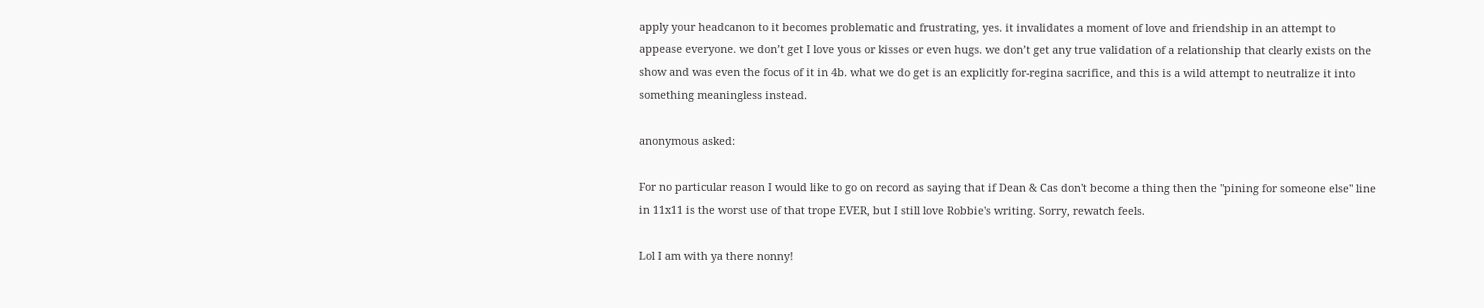apply your headcanon to it becomes problematic and frustrating, yes. it invalidates a moment of love and friendship in an attempt to appease everyone. we don’t get I love yous or kisses or even hugs. we don’t get any true validation of a relationship that clearly exists on the show and was even the focus of it in 4b. what we do get is an explicitly for-regina sacrifice, and this is a wild attempt to neutralize it into something meaningless instead.

anonymous asked:

For no particular reason I would like to go on record as saying that if Dean & Cas don't become a thing then the "pining for someone else" line in 11x11 is the worst use of that trope EVER, but I still love Robbie's writing. Sorry, rewatch feels.

Lol I am with ya there nonny!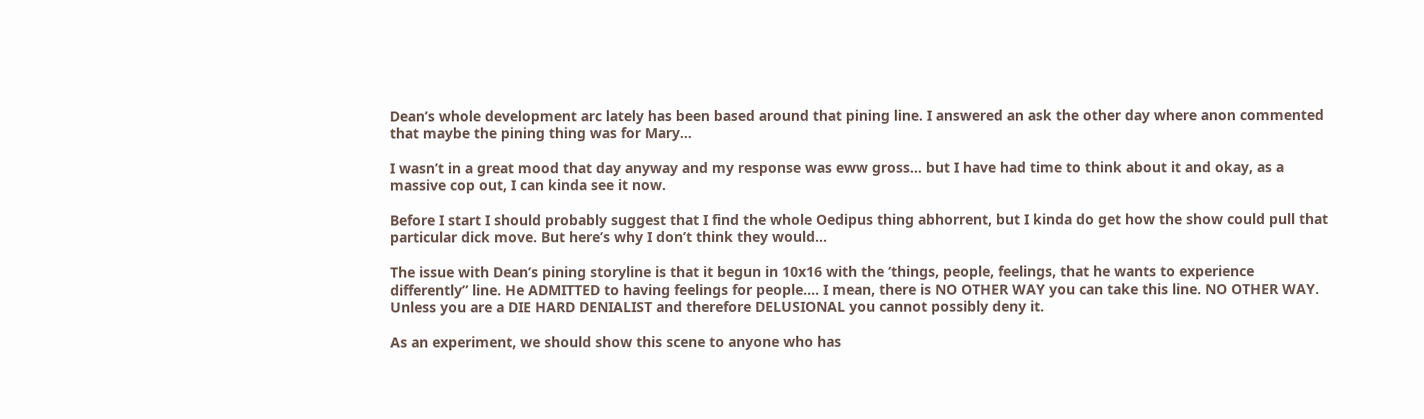Dean’s whole development arc lately has been based around that pining line. I answered an ask the other day where anon commented that maybe the pining thing was for Mary…

I wasn’t in a great mood that day anyway and my response was eww gross… but I have had time to think about it and okay, as a massive cop out, I can kinda see it now.

Before I start I should probably suggest that I find the whole Oedipus thing abhorrent, but I kinda do get how the show could pull that particular dick move. But here’s why I don’t think they would…

The issue with Dean’s pining storyline is that it begun in 10x16 with the ‘things, people, feelings, that he wants to experience differently” line. He ADMITTED to having feelings for people…. I mean, there is NO OTHER WAY you can take this line. NO OTHER WAY. Unless you are a DIE HARD DENIALIST and therefore DELUSIONAL you cannot possibly deny it.

As an experiment, we should show this scene to anyone who has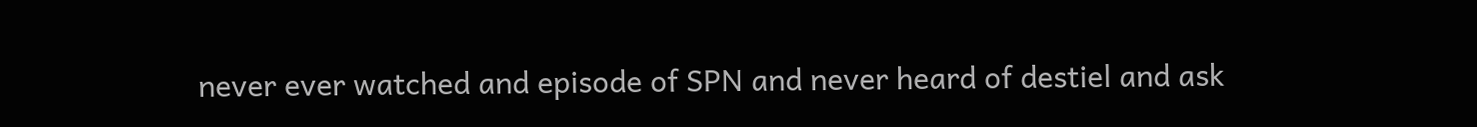never ever watched and episode of SPN and never heard of destiel and ask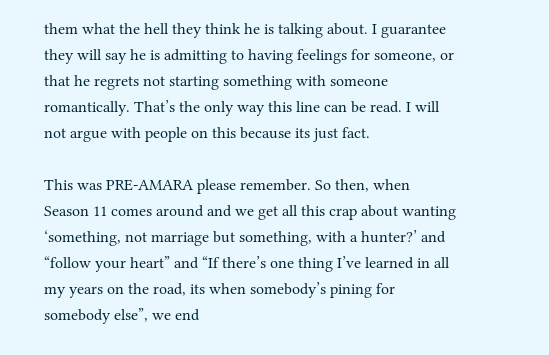them what the hell they think he is talking about. I guarantee they will say he is admitting to having feelings for someone, or that he regrets not starting something with someone romantically. That’s the only way this line can be read. I will not argue with people on this because its just fact.

This was PRE-AMARA please remember. So then, when Season 11 comes around and we get all this crap about wanting ‘something, not marriage but something, with a hunter?’ and “follow your heart” and “If there’s one thing I’ve learned in all my years on the road, its when somebody’s pining for somebody else”, we end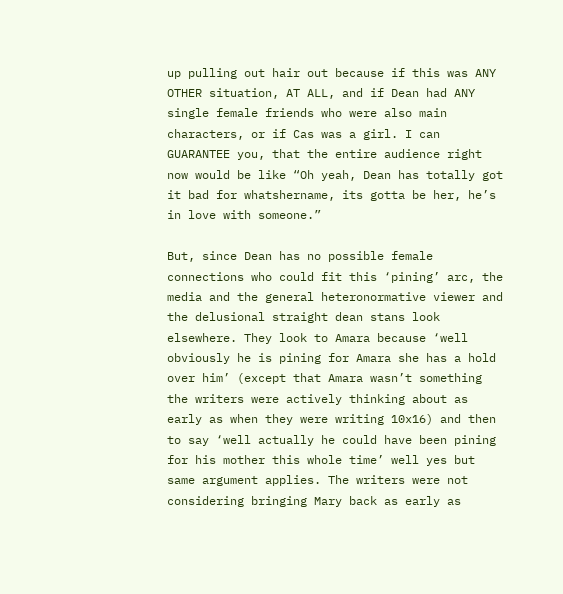up pulling out hair out because if this was ANY OTHER situation, AT ALL, and if Dean had ANY single female friends who were also main characters, or if Cas was a girl. I can GUARANTEE you, that the entire audience right now would be like “Oh yeah, Dean has totally got it bad for whatshername, its gotta be her, he’s in love with someone.”

But, since Dean has no possible female connections who could fit this ‘pining’ arc, the media and the general heteronormative viewer and the delusional straight dean stans look elsewhere. They look to Amara because ‘well obviously he is pining for Amara she has a hold over him’ (except that Amara wasn’t something the writers were actively thinking about as early as when they were writing 10x16) and then to say ‘well actually he could have been pining for his mother this whole time’ well yes but same argument applies. The writers were not considering bringing Mary back as early as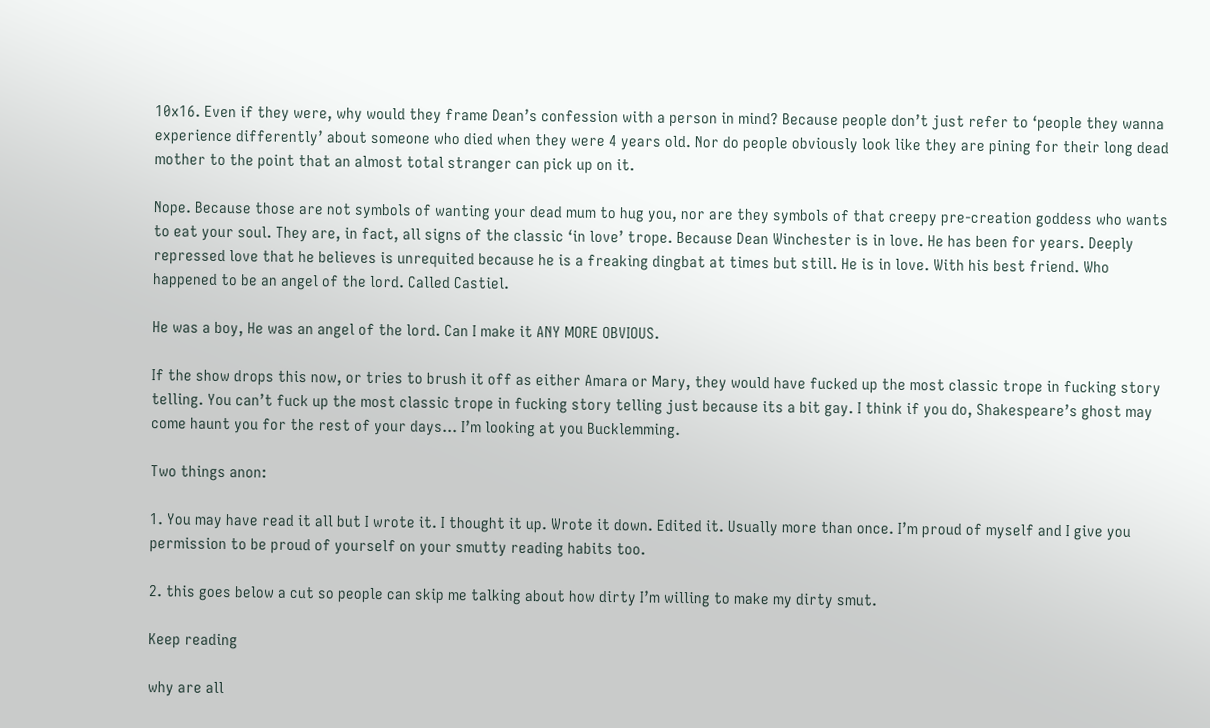10x16. Even if they were, why would they frame Dean’s confession with a person in mind? Because people don’t just refer to ‘people they wanna experience differently’ about someone who died when they were 4 years old. Nor do people obviously look like they are pining for their long dead mother to the point that an almost total stranger can pick up on it.

Nope. Because those are not symbols of wanting your dead mum to hug you, nor are they symbols of that creepy pre-creation goddess who wants to eat your soul. They are, in fact, all signs of the classic ‘in love’ trope. Because Dean Winchester is in love. He has been for years. Deeply repressed love that he believes is unrequited because he is a freaking dingbat at times but still. He is in love. With his best friend. Who happened to be an angel of the lord. Called Castiel.

He was a boy, He was an angel of the lord. Can I make it ANY MORE OBVIOUS.

If the show drops this now, or tries to brush it off as either Amara or Mary, they would have fucked up the most classic trope in fucking story telling. You can’t fuck up the most classic trope in fucking story telling just because its a bit gay. I think if you do, Shakespeare’s ghost may come haunt you for the rest of your days… I’m looking at you Bucklemming.

Two things anon:

1. You may have read it all but I wrote it. I thought it up. Wrote it down. Edited it. Usually more than once. I’m proud of myself and I give you permission to be proud of yourself on your smutty reading habits too.

2. this goes below a cut so people can skip me talking about how dirty I’m willing to make my dirty smut.

Keep reading

why are all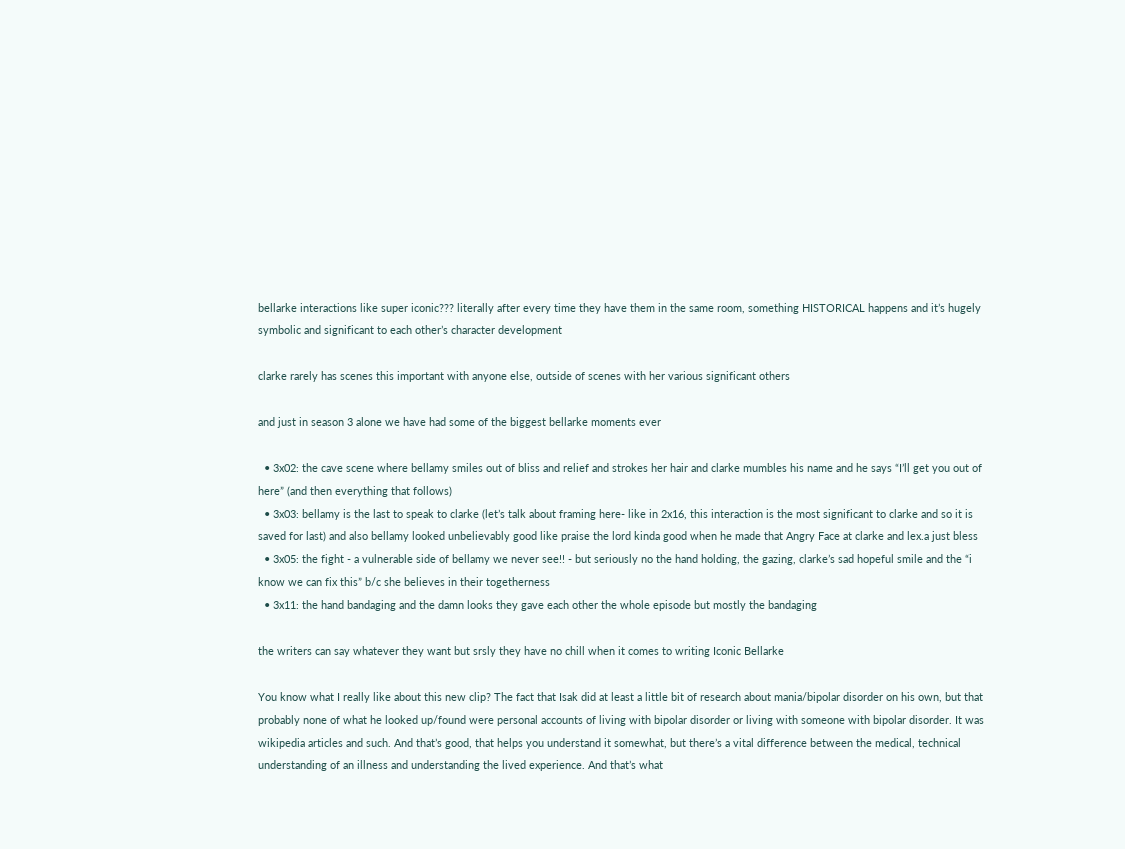bellarke interactions like super iconic??? literally after every time they have them in the same room, something HISTORICAL happens and it’s hugely symbolic and significant to each other’s character development

clarke rarely has scenes this important with anyone else, outside of scenes with her various significant others

and just in season 3 alone we have had some of the biggest bellarke moments ever

  • 3x02: the cave scene where bellamy smiles out of bliss and relief and strokes her hair and clarke mumbles his name and he says “I’ll get you out of here” (and then everything that follows)
  • 3x03: bellamy is the last to speak to clarke (let’s talk about framing here- like in 2x16, this interaction is the most significant to clarke and so it is saved for last) and also bellamy looked unbelievably good like praise the lord kinda good when he made that Angry Face at clarke and lex.a just bless
  • 3x05: the fight - a vulnerable side of bellamy we never see!! - but seriously no the hand holding, the gazing, clarke’s sad hopeful smile and the “i know we can fix this” b/c she believes in their togetherness
  • 3x11: the hand bandaging and the damn looks they gave each other the whole episode but mostly the bandaging

the writers can say whatever they want but srsly they have no chill when it comes to writing Iconic Bellarke

You know what I really like about this new clip? The fact that Isak did at least a little bit of research about mania/bipolar disorder on his own, but that probably none of what he looked up/found were personal accounts of living with bipolar disorder or living with someone with bipolar disorder. It was wikipedia articles and such. And that’s good, that helps you understand it somewhat, but there’s a vital difference between the medical, technical understanding of an illness and understanding the lived experience. And that’s what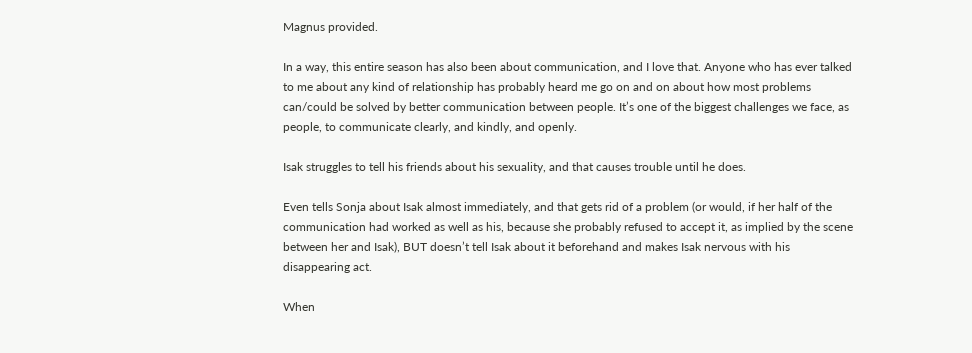Magnus provided.

In a way, this entire season has also been about communication, and I love that. Anyone who has ever talked to me about any kind of relationship has probably heard me go on and on about how most problems can/could be solved by better communication between people. It’s one of the biggest challenges we face, as people, to communicate clearly, and kindly, and openly.

Isak struggles to tell his friends about his sexuality, and that causes trouble until he does.

Even tells Sonja about Isak almost immediately, and that gets rid of a problem (or would, if her half of the communication had worked as well as his, because she probably refused to accept it, as implied by the scene between her and Isak), BUT doesn’t tell Isak about it beforehand and makes Isak nervous with his disappearing act.

When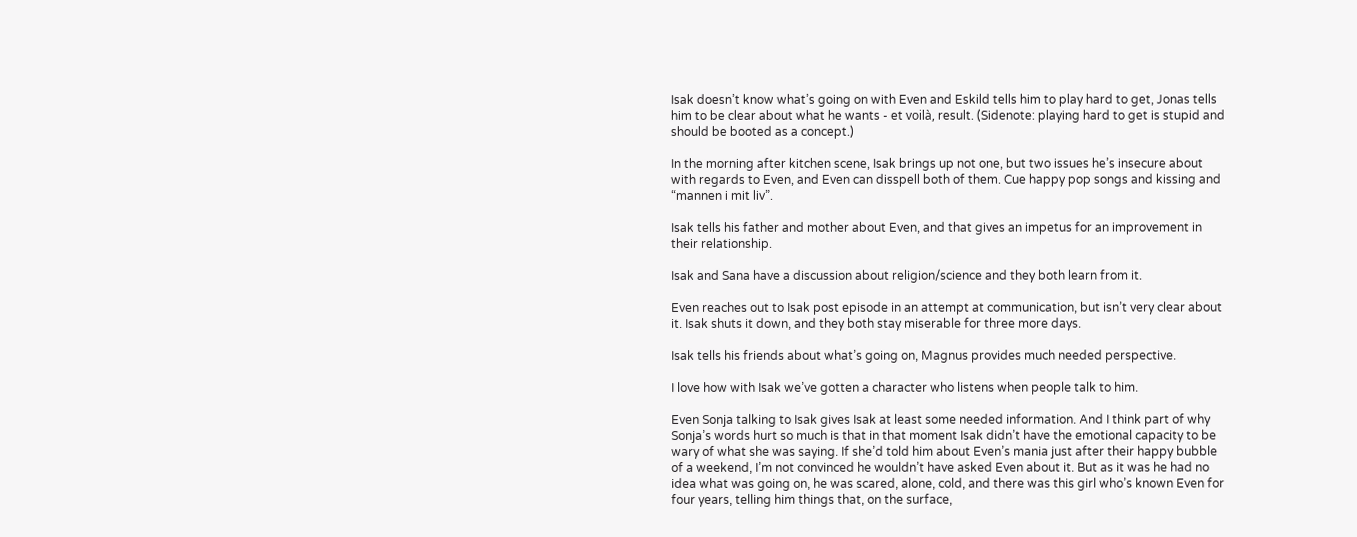Isak doesn’t know what’s going on with Even and Eskild tells him to play hard to get, Jonas tells him to be clear about what he wants - et voilà, result. (Sidenote: playing hard to get is stupid and should be booted as a concept.)

In the morning after kitchen scene, Isak brings up not one, but two issues he’s insecure about with regards to Even, and Even can disspell both of them. Cue happy pop songs and kissing and “mannen i mit liv”.

Isak tells his father and mother about Even, and that gives an impetus for an improvement in their relationship.

Isak and Sana have a discussion about religion/science and they both learn from it.

Even reaches out to Isak post episode in an attempt at communication, but isn’t very clear about it. Isak shuts it down, and they both stay miserable for three more days.

Isak tells his friends about what’s going on, Magnus provides much needed perspective.

I love how with Isak we’ve gotten a character who listens when people talk to him.

Even Sonja talking to Isak gives Isak at least some needed information. And I think part of why Sonja’s words hurt so much is that in that moment Isak didn’t have the emotional capacity to be wary of what she was saying. If she’d told him about Even’s mania just after their happy bubble of a weekend, I’m not convinced he wouldn’t have asked Even about it. But as it was he had no idea what was going on, he was scared, alone, cold, and there was this girl who’s known Even for four years, telling him things that, on the surface,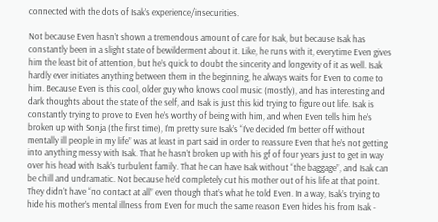connected with the dots of Isak’s experience/insecurities.

Not because Even hasn’t shown a tremendous amount of care for Isak, but because Isak has constantly been in a slight state of bewilderment about it. Like, he runs with it, everytime Even gives him the least bit of attention, but he’s quick to doubt the sincerity and longevity of it as well. Isak hardly ever initiates anything between them in the beginning, he always waits for Even to come to him. Because Even is this cool, older guy who knows cool music (mostly), and has interesting and dark thoughts about the state of the self, and Isak is just this kid trying to figure out life. Isak is constantly trying to prove to Even he’s worthy of being with him, and when Even tells him he’s broken up with Sonja (the first time), I’m pretty sure Isak’s “I’ve decided I’m better off without mentally ill people in my life” was at least in part said in order to reassure Even that he’s not getting into anything messy with Isak. That he hasn’t broken up with his gf of four years just to get in way over his head with Isak’s turbulent family. That he can have Isak without “the baggage”, and Isak can be chill and undramatic. Not because he’d completely cut his mother out of his life at that point. They didn’t have “no contact at all” even though that’s what he told Even. In a way, Isak’s trying to hide his mother’s mental illness from Even for much the same reason Even hides his from Isak -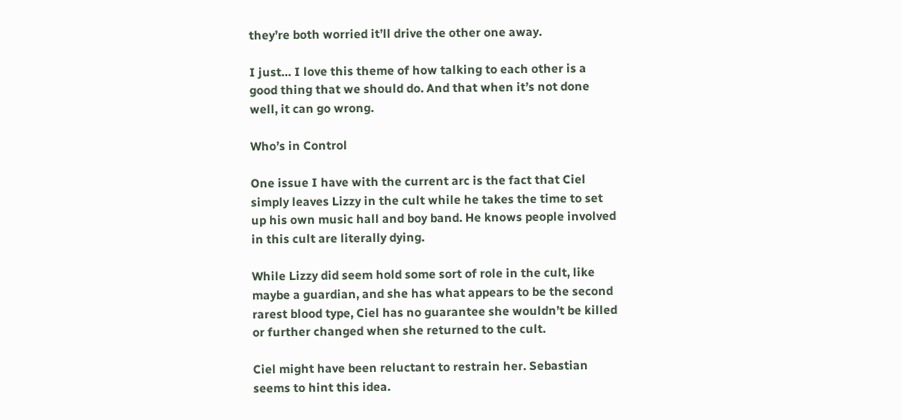they’re both worried it’ll drive the other one away.

I just… I love this theme of how talking to each other is a good thing that we should do. And that when it’s not done well, it can go wrong.

Who’s in Control

One issue I have with the current arc is the fact that Ciel simply leaves Lizzy in the cult while he takes the time to set up his own music hall and boy band. He knows people involved in this cult are literally dying.

While Lizzy did seem hold some sort of role in the cult, like maybe a guardian, and she has what appears to be the second rarest blood type, Ciel has no guarantee she wouldn’t be killed or further changed when she returned to the cult.

Ciel might have been reluctant to restrain her. Sebastian seems to hint this idea.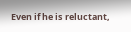Even if he is reluctant,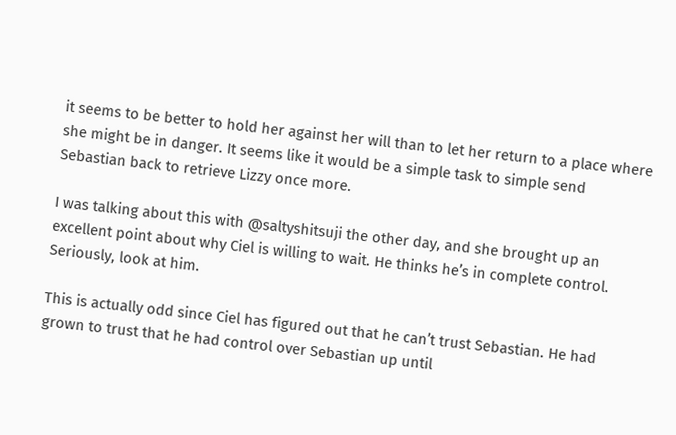it seems to be better to hold her against her will than to let her return to a place where she might be in danger. It seems like it would be a simple task to simple send Sebastian back to retrieve Lizzy once more.

I was talking about this with @saltyshitsuji the other day, and she brought up an excellent point about why Ciel is willing to wait. He thinks he’s in complete control. Seriously, look at him.

This is actually odd since Ciel has figured out that he can’t trust Sebastian. He had grown to trust that he had control over Sebastian up until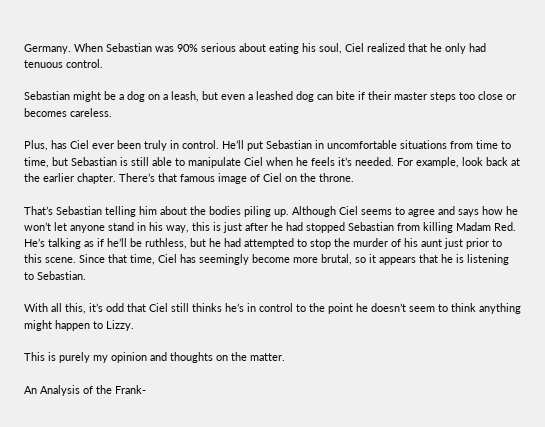Germany. When Sebastian was 90% serious about eating his soul, Ciel realized that he only had tenuous control.

Sebastian might be a dog on a leash, but even a leashed dog can bite if their master steps too close or becomes careless.

Plus, has Ciel ever been truly in control. He’ll put Sebastian in uncomfortable situations from time to time, but Sebastian is still able to manipulate Ciel when he feels it’s needed. For example, look back at the earlier chapter. There’s that famous image of Ciel on the throne.

That’s Sebastian telling him about the bodies piling up. Although Ciel seems to agree and says how he won’t let anyone stand in his way, this is just after he had stopped Sebastian from killing Madam Red. He’s talking as if he’ll be ruthless, but he had attempted to stop the murder of his aunt just prior to this scene. Since that time, Ciel has seemingly become more brutal, so it appears that he is listening to Sebastian.

With all this, it’s odd that Ciel still thinks he’s in control to the point he doesn’t seem to think anything might happen to Lizzy.

This is purely my opinion and thoughts on the matter.

An Analysis of the Frank-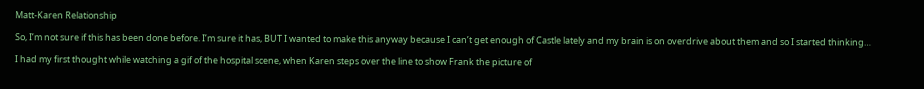Matt-Karen Relationship

So, I’m not sure if this has been done before. I’m sure it has, BUT I wanted to make this anyway because I can’t get enough of Castle lately and my brain is on overdrive about them and so I started thinking…

I had my first thought while watching a gif of the hospital scene, when Karen steps over the line to show Frank the picture of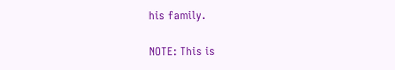his family.

NOTE: This is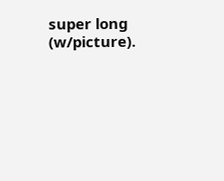super long (w/picture).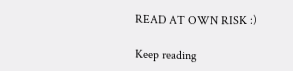READ AT OWN RISK :)

Keep reading